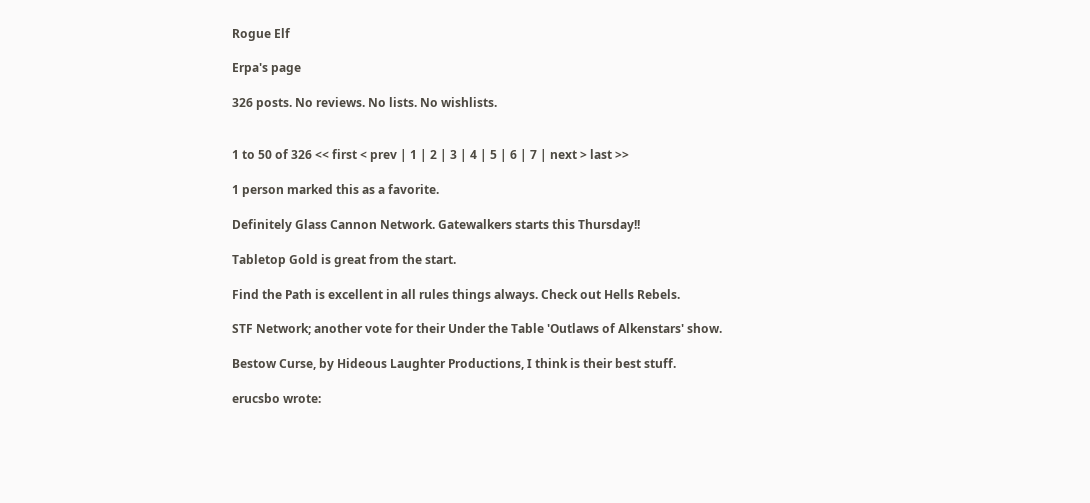Rogue Elf

Erpa's page

326 posts. No reviews. No lists. No wishlists.


1 to 50 of 326 << first < prev | 1 | 2 | 3 | 4 | 5 | 6 | 7 | next > last >>

1 person marked this as a favorite.

Definitely Glass Cannon Network. Gatewalkers starts this Thursday!!

Tabletop Gold is great from the start.

Find the Path is excellent in all rules things always. Check out Hells Rebels.

STF Network; another vote for their Under the Table 'Outlaws of Alkenstars' show.

Bestow Curse, by Hideous Laughter Productions, I think is their best stuff.

erucsbo wrote: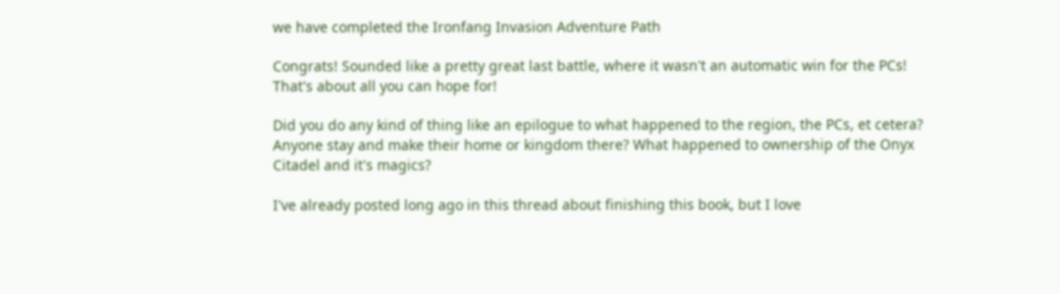we have completed the Ironfang Invasion Adventure Path

Congrats! Sounded like a pretty great last battle, where it wasn't an automatic win for the PCs! That's about all you can hope for!

Did you do any kind of thing like an epilogue to what happened to the region, the PCs, et cetera? Anyone stay and make their home or kingdom there? What happened to ownership of the Onyx Citadel and it's magics?

I've already posted long ago in this thread about finishing this book, but I love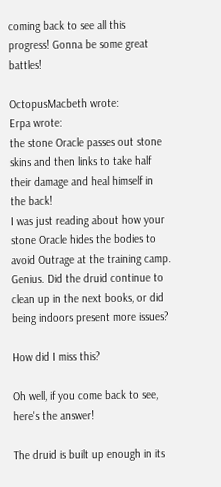coming back to see all this progress! Gonna be some great battles!

OctopusMacbeth wrote:
Erpa wrote:
the stone Oracle passes out stone skins and then links to take half their damage and heal himself in the back!
I was just reading about how your stone Oracle hides the bodies to avoid Outrage at the training camp. Genius. Did the druid continue to clean up in the next books, or did being indoors present more issues?

How did I miss this?

Oh well, if you come back to see, here's the answer!

The druid is built up enough in its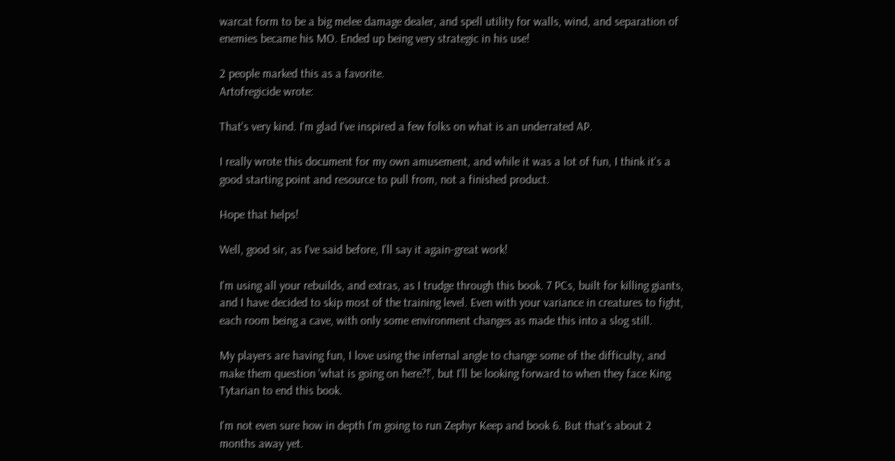warcat form to be a big melee damage dealer, and spell utility for walls, wind, and separation of enemies became his MO. Ended up being very strategic in his use!

2 people marked this as a favorite.
Artofregicide wrote:

That's very kind. I'm glad I've inspired a few folks on what is an underrated AP.

I really wrote this document for my own amusement, and while it was a lot of fun, I think it's a good starting point and resource to pull from, not a finished product.

Hope that helps!

Well, good sir, as I've said before, I'll say it again-great work!

I'm using all your rebuilds, and extras, as I trudge through this book. 7 PCs, built for killing giants, and I have decided to skip most of the training level. Even with your variance in creatures to fight, each room being a cave, with only some environment changes as made this into a slog still.

My players are having fun, I love using the infernal angle to change some of the difficulty, and make them question 'what is going on here?!', but I'll be looking forward to when they face King Tytarian to end this book.

I'm not even sure how in depth I'm going to run Zephyr Keep and book 6. But that's about 2 months away yet.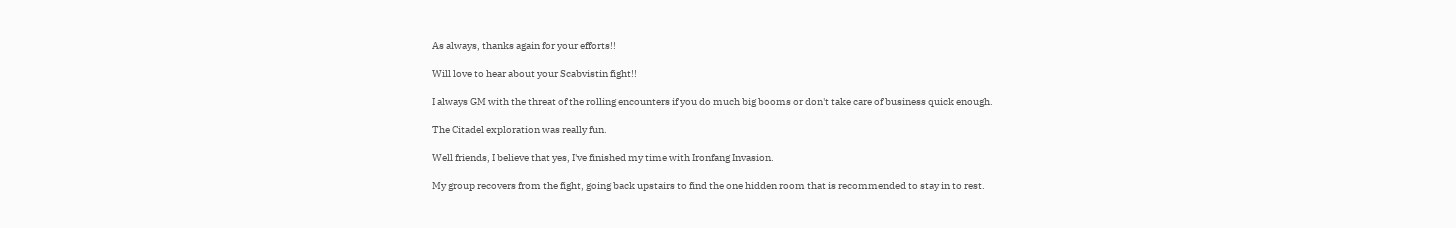As always, thanks again for your efforts!!

Will love to hear about your Scabvistin fight!!

I always GM with the threat of the rolling encounters if you do much big booms or don't take care of business quick enough.

The Citadel exploration was really fun.

Well friends, I believe that yes, I've finished my time with Ironfang Invasion.

My group recovers from the fight, going back upstairs to find the one hidden room that is recommended to stay in to rest.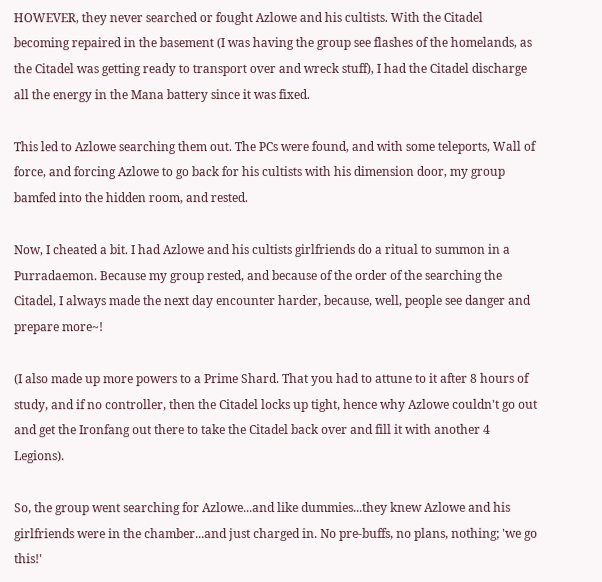HOWEVER, they never searched or fought Azlowe and his cultists. With the Citadel becoming repaired in the basement (I was having the group see flashes of the homelands, as the Citadel was getting ready to transport over and wreck stuff), I had the Citadel discharge all the energy in the Mana battery since it was fixed.

This led to Azlowe searching them out. The PCs were found, and with some teleports, Wall of force, and forcing Azlowe to go back for his cultists with his dimension door, my group bamfed into the hidden room, and rested.

Now, I cheated a bit. I had Azlowe and his cultists girlfriends do a ritual to summon in a Purradaemon. Because my group rested, and because of the order of the searching the Citadel, I always made the next day encounter harder, because, well, people see danger and prepare more~!

(I also made up more powers to a Prime Shard. That you had to attune to it after 8 hours of study, and if no controller, then the Citadel locks up tight, hence why Azlowe couldn't go out and get the Ironfang out there to take the Citadel back over and fill it with another 4 Legions).

So, the group went searching for Azlowe...and like dummies...they knew Azlowe and his girlfriends were in the chamber...and just charged in. No pre-buffs, no plans, nothing; 'we go this!'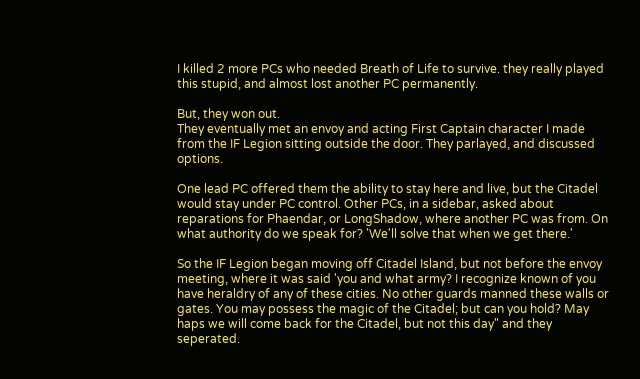I killed 2 more PCs who needed Breath of Life to survive. they really played this stupid, and almost lost another PC permanently.

But, they won out.
They eventually met an envoy and acting First Captain character I made from the IF Legion sitting outside the door. They parlayed, and discussed options.

One lead PC offered them the ability to stay here and live, but the Citadel would stay under PC control. Other PCs, in a sidebar, asked about reparations for Phaendar, or LongShadow, where another PC was from. On what authority do we speak for? 'We'll solve that when we get there.'

So the IF Legion began moving off Citadel Island, but not before the envoy meeting, where it was said 'you and what army? I recognize known of you have heraldry of any of these cities. No other guards manned these walls or gates. You may possess the magic of the Citadel; but can you hold? May haps we will come back for the Citadel, but not this day" and they seperated.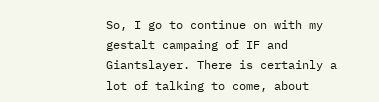So, I go to continue on with my gestalt campaing of IF and Giantslayer. There is certainly a lot of talking to come, about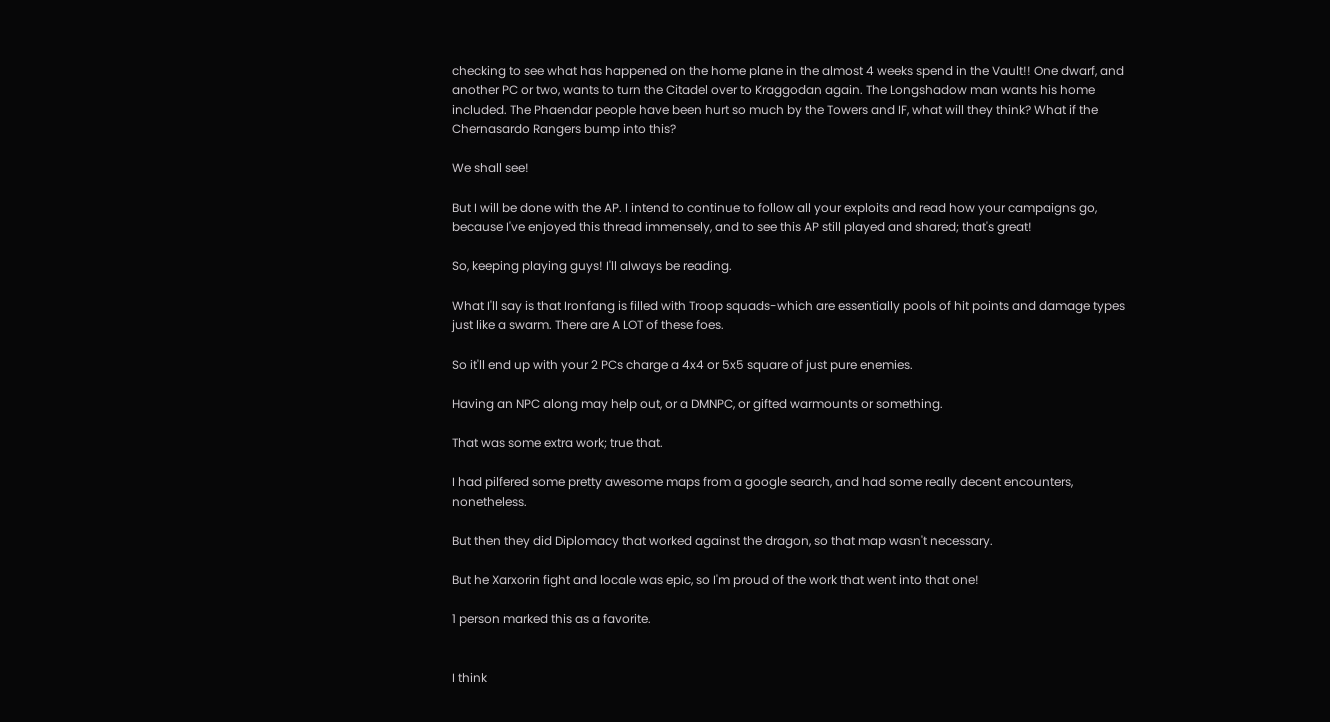checking to see what has happened on the home plane in the almost 4 weeks spend in the Vault!! One dwarf, and another PC or two, wants to turn the Citadel over to Kraggodan again. The Longshadow man wants his home included. The Phaendar people have been hurt so much by the Towers and IF, what will they think? What if the Chernasardo Rangers bump into this?

We shall see!

But I will be done with the AP. I intend to continue to follow all your exploits and read how your campaigns go, because I've enjoyed this thread immensely, and to see this AP still played and shared; that's great!

So, keeping playing guys! I'll always be reading.

What I'll say is that Ironfang is filled with Troop squads-which are essentially pools of hit points and damage types just like a swarm. There are A LOT of these foes.

So it'll end up with your 2 PCs charge a 4x4 or 5x5 square of just pure enemies.

Having an NPC along may help out, or a DMNPC, or gifted warmounts or something.

That was some extra work; true that.

I had pilfered some pretty awesome maps from a google search, and had some really decent encounters, nonetheless.

But then they did Diplomacy that worked against the dragon, so that map wasn't necessary.

But he Xarxorin fight and locale was epic, so I'm proud of the work that went into that one!

1 person marked this as a favorite.


I think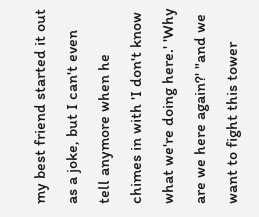my best friend started it out as a joke, but I can't even tell anymore when he chimes in with 'I don't know what we're doing here.' 'Why are we here again?' "and we want to fight this tower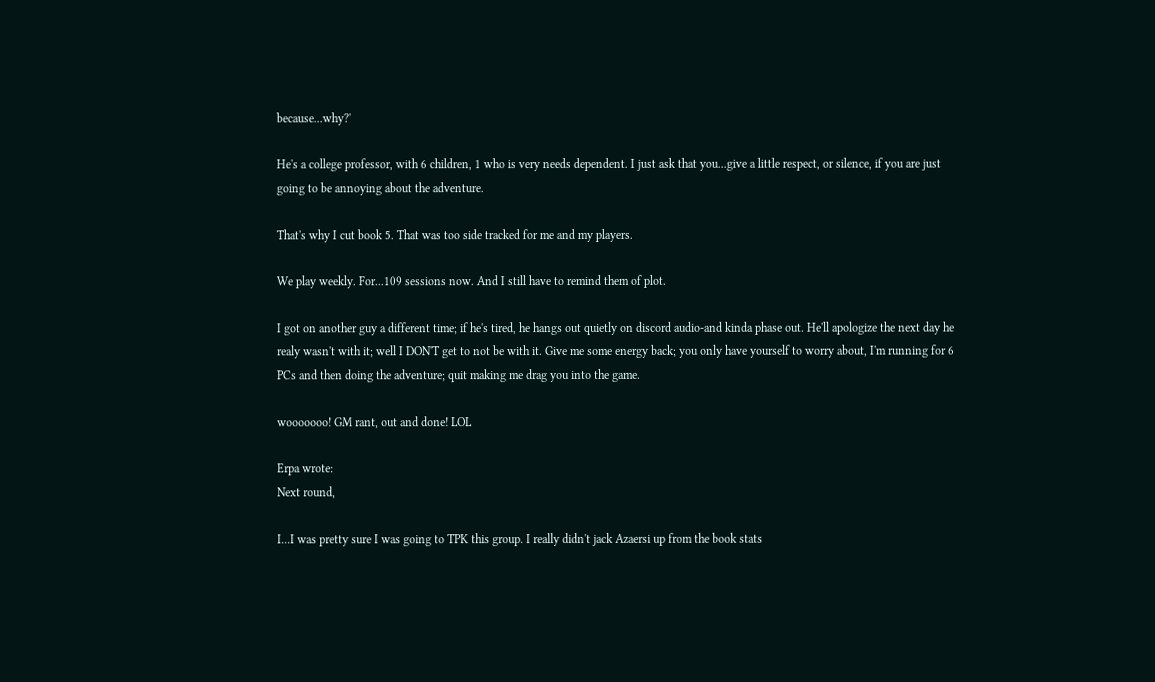because...why?'

He's a college professor, with 6 children, 1 who is very needs dependent. I just ask that you...give a little respect, or silence, if you are just going to be annoying about the adventure.

That's why I cut book 5. That was too side tracked for me and my players.

We play weekly. For...109 sessions now. And I still have to remind them of plot.

I got on another guy a different time; if he's tired, he hangs out quietly on discord audio-and kinda phase out. He'll apologize the next day he realy wasn't with it; well I DON'T get to not be with it. Give me some energy back; you only have yourself to worry about, I'm running for 6 PCs and then doing the adventure; quit making me drag you into the game.

wooooooo! GM rant, out and done! LOL

Erpa wrote:
Next round,

I...I was pretty sure I was going to TPK this group. I really didn't jack Azaersi up from the book stats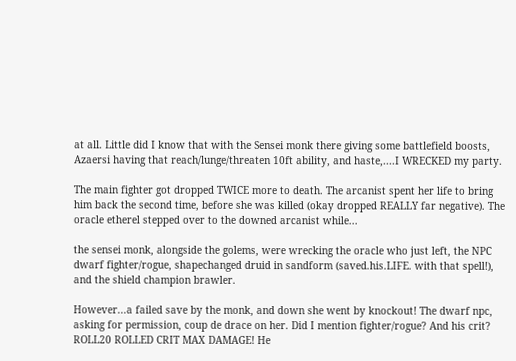at all. Little did I know that with the Sensei monk there giving some battlefield boosts, Azaersi having that reach/lunge/threaten 10ft ability, and haste,....I WRECKED my party.

The main fighter got dropped TWICE more to death. The arcanist spent her life to bring him back the second time, before she was killed (okay dropped REALLY far negative). The oracle etherel stepped over to the downed arcanist while...

the sensei monk, alongside the golems, were wrecking the oracle who just left, the NPC dwarf fighter/rogue, shapechanged druid in sandform (saved.his.LIFE. with that spell!), and the shield champion brawler.

However...a failed save by the monk, and down she went by knockout! The dwarf npc, asking for permission, coup de drace on her. Did I mention fighter/rogue? And his crit? ROLL20 ROLLED CRIT MAX DAMAGE! He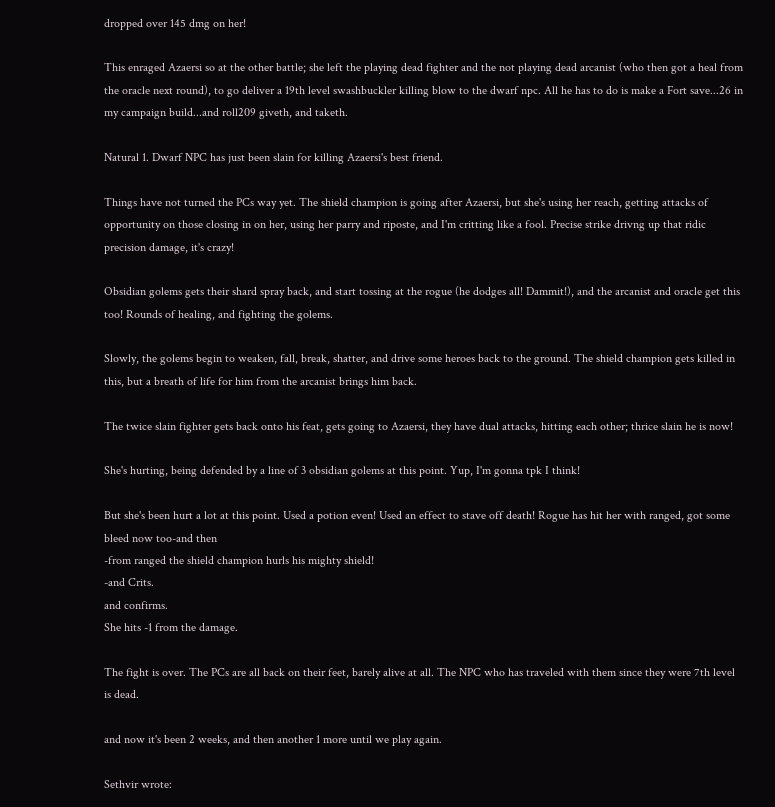dropped over 145 dmg on her!

This enraged Azaersi so at the other battle; she left the playing dead fighter and the not playing dead arcanist (who then got a heal from the oracle next round), to go deliver a 19th level swashbuckler killing blow to the dwarf npc. All he has to do is make a Fort save...26 in my campaign build...and roll209 giveth, and taketh.

Natural 1. Dwarf NPC has just been slain for killing Azaersi's best friend.

Things have not turned the PCs way yet. The shield champion is going after Azaersi, but she's using her reach, getting attacks of opportunity on those closing in on her, using her parry and riposte, and I'm critting like a fool. Precise strike drivng up that ridic precision damage, it's crazy!

Obsidian golems gets their shard spray back, and start tossing at the rogue (he dodges all! Dammit!), and the arcanist and oracle get this too! Rounds of healing, and fighting the golems.

Slowly, the golems begin to weaken, fall, break, shatter, and drive some heroes back to the ground. The shield champion gets killed in this, but a breath of life for him from the arcanist brings him back.

The twice slain fighter gets back onto his feat, gets going to Azaersi, they have dual attacks, hitting each other; thrice slain he is now!

She's hurting, being defended by a line of 3 obsidian golems at this point. Yup, I'm gonna tpk I think!

But she's been hurt a lot at this point. Used a potion even! Used an effect to stave off death! Rogue has hit her with ranged, got some bleed now too-and then
-from ranged the shield champion hurls his mighty shield!
-and Crits.
and confirms.
She hits -1 from the damage.

The fight is over. The PCs are all back on their feet, barely alive at all. The NPC who has traveled with them since they were 7th level is dead.

and now it's been 2 weeks, and then another 1 more until we play again.

Sethvir wrote: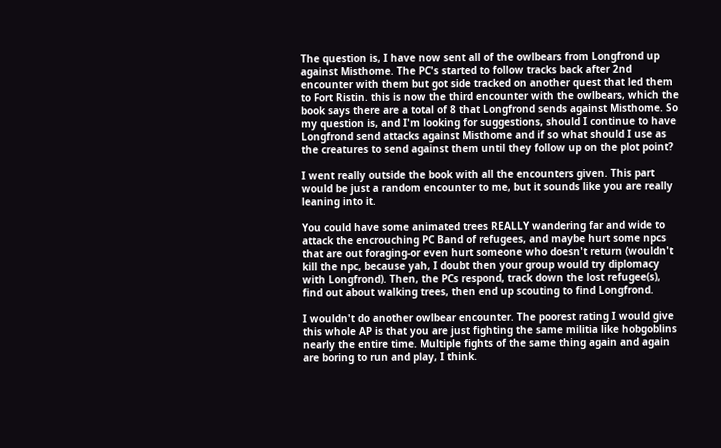The question is, I have now sent all of the owlbears from Longfrond up against Misthome. The PC's started to follow tracks back after 2nd encounter with them but got side tracked on another quest that led them to Fort Ristin. this is now the third encounter with the owlbears, which the book says there are a total of 8 that Longfrond sends against Misthome. So my question is, and I'm looking for suggestions, should I continue to have Longfrond send attacks against Misthome and if so what should I use as the creatures to send against them until they follow up on the plot point?

I went really outside the book with all the encounters given. This part would be just a random encounter to me, but it sounds like you are really leaning into it.

You could have some animated trees REALLY wandering far and wide to attack the encrouching PC Band of refugees, and maybe hurt some npcs that are out foraging-or even hurt someone who doesn't return (wouldn't kill the npc, because yah, I doubt then your group would try diplomacy with Longfrond). Then, the PCs respond, track down the lost refugee(s), find out about walking trees, then end up scouting to find Longfrond.

I wouldn't do another owlbear encounter. The poorest rating I would give this whole AP is that you are just fighting the same militia like hobgoblins nearly the entire time. Multiple fights of the same thing again and again are boring to run and play, I think.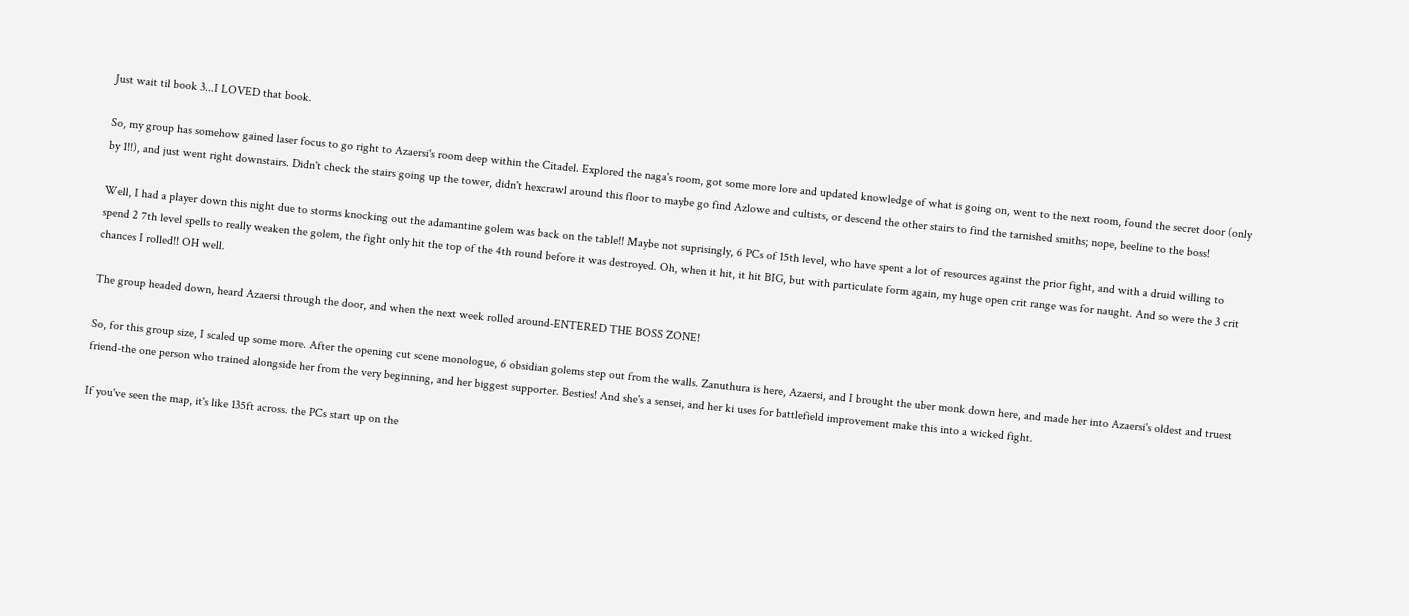Just wait til book 3...I LOVED that book.

So, my group has somehow gained laser focus to go right to Azaersi's room deep within the Citadel. Explored the naga's room, got some more lore and updated knowledge of what is going on, went to the next room, found the secret door (only by 1!!), and just went right downstairs. Didn't check the stairs going up the tower, didn't hexcrawl around this floor to maybe go find Azlowe and cultists, or descend the other stairs to find the tarnished smiths; nope, beeline to the boss!

Well, I had a player down this night due to storms knocking out the adamantine golem was back on the table!! Maybe not suprisingly, 6 PCs of 15th level, who have spent a lot of resources against the prior fight, and with a druid willing to spend 2 7th level spells to really weaken the golem, the fight only hit the top of the 4th round before it was destroyed. Oh, when it hit, it hit BIG, but with particulate form again, my huge open crit range was for naught. And so were the 3 crit chances I rolled!! OH well.

The group headed down, heard Azaersi through the door, and when the next week rolled around-ENTERED THE BOSS ZONE!

So, for this group size, I scaled up some more. After the opening cut scene monologue, 6 obsidian golems step out from the walls. Zanuthura is here, Azaersi, and I brought the uber monk down here, and made her into Azaersi's oldest and truest friend-the one person who trained alongside her from the very beginning, and her biggest supporter. Besties! And she's a sensei, and her ki uses for battlefield improvement make this into a wicked fight.

If you've seen the map, it's like 135ft across. the PCs start up on the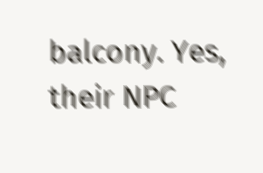balcony. Yes, their NPC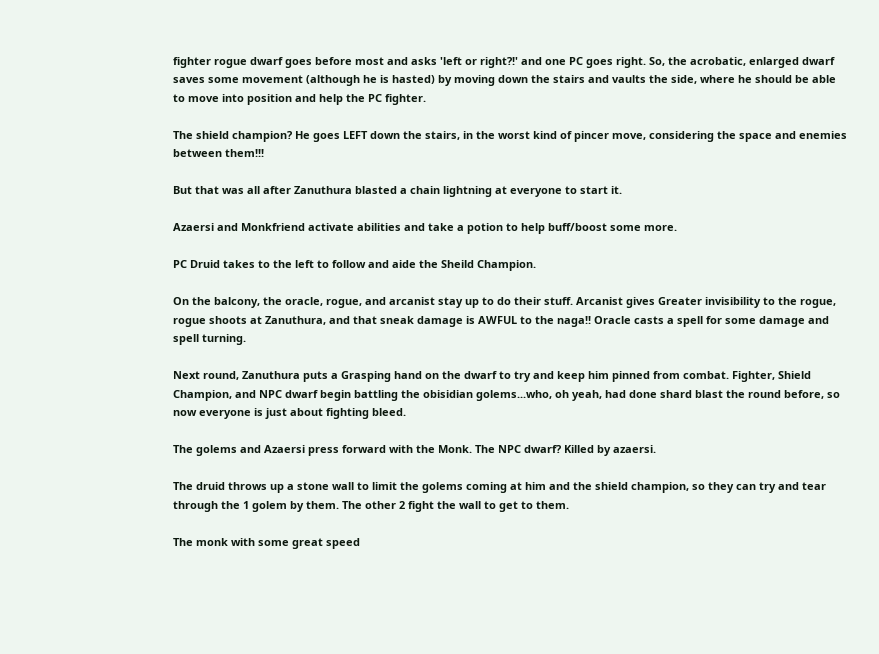fighter rogue dwarf goes before most and asks 'left or right?!' and one PC goes right. So, the acrobatic, enlarged dwarf saves some movement (although he is hasted) by moving down the stairs and vaults the side, where he should be able to move into position and help the PC fighter.

The shield champion? He goes LEFT down the stairs, in the worst kind of pincer move, considering the space and enemies between them!!!

But that was all after Zanuthura blasted a chain lightning at everyone to start it.

Azaersi and Monkfriend activate abilities and take a potion to help buff/boost some more.

PC Druid takes to the left to follow and aide the Sheild Champion.

On the balcony, the oracle, rogue, and arcanist stay up to do their stuff. Arcanist gives Greater invisibility to the rogue, rogue shoots at Zanuthura, and that sneak damage is AWFUL to the naga!! Oracle casts a spell for some damage and spell turning.

Next round, Zanuthura puts a Grasping hand on the dwarf to try and keep him pinned from combat. Fighter, Shield Champion, and NPC dwarf begin battling the obisidian golems...who, oh yeah, had done shard blast the round before, so now everyone is just about fighting bleed.

The golems and Azaersi press forward with the Monk. The NPC dwarf? Killed by azaersi.

The druid throws up a stone wall to limit the golems coming at him and the shield champion, so they can try and tear through the 1 golem by them. The other 2 fight the wall to get to them.

The monk with some great speed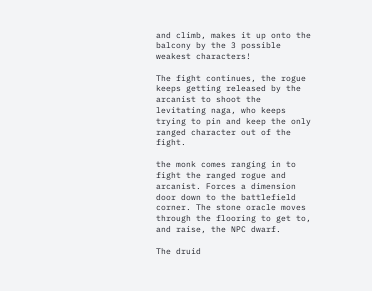and climb, makes it up onto the balcony by the 3 possible weakest characters!

The fight continues, the rogue keeps getting released by the arcanist to shoot the levitating naga, who keeps trying to pin and keep the only ranged character out of the fight.

the monk comes ranging in to fight the ranged rogue and arcanist. Forces a dimension door down to the battlefield corner. The stone oracle moves through the flooring to get to, and raise, the NPC dwarf.

The druid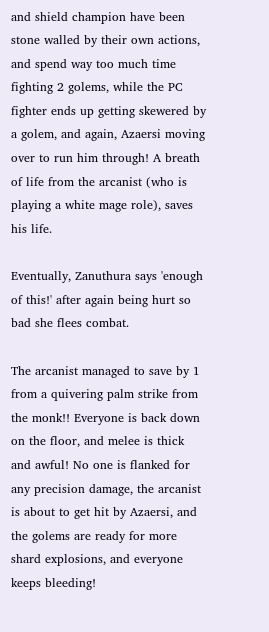and shield champion have been stone walled by their own actions, and spend way too much time fighting 2 golems, while the PC fighter ends up getting skewered by a golem, and again, Azaersi moving over to run him through! A breath of life from the arcanist (who is playing a white mage role), saves his life.

Eventually, Zanuthura says 'enough of this!' after again being hurt so bad she flees combat.

The arcanist managed to save by 1 from a quivering palm strike from the monk!! Everyone is back down on the floor, and melee is thick and awful! No one is flanked for any precision damage, the arcanist is about to get hit by Azaersi, and the golems are ready for more shard explosions, and everyone keeps bleeding!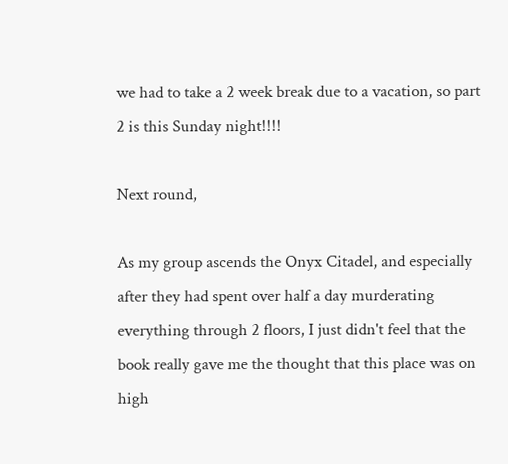we had to take a 2 week break due to a vacation, so part 2 is this Sunday night!!!!

Next round,

As my group ascends the Onyx Citadel, and especially after they had spent over half a day murderating everything through 2 floors, I just didn't feel that the book really gave me the thought that this place was on high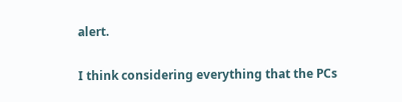alert.

I think considering everything that the PCs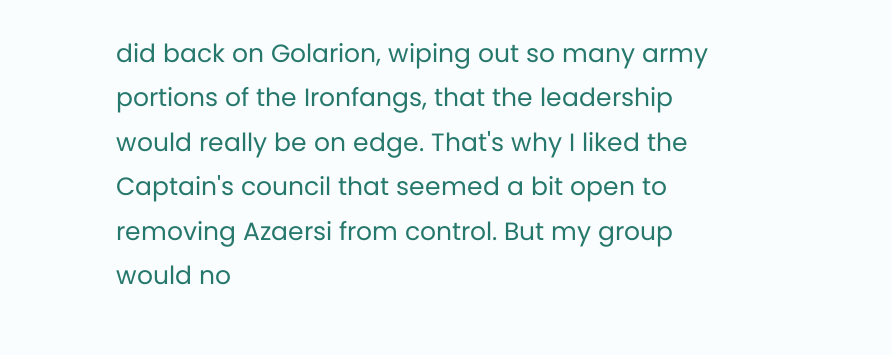did back on Golarion, wiping out so many army portions of the Ironfangs, that the leadership would really be on edge. That's why I liked the Captain's council that seemed a bit open to removing Azaersi from control. But my group would no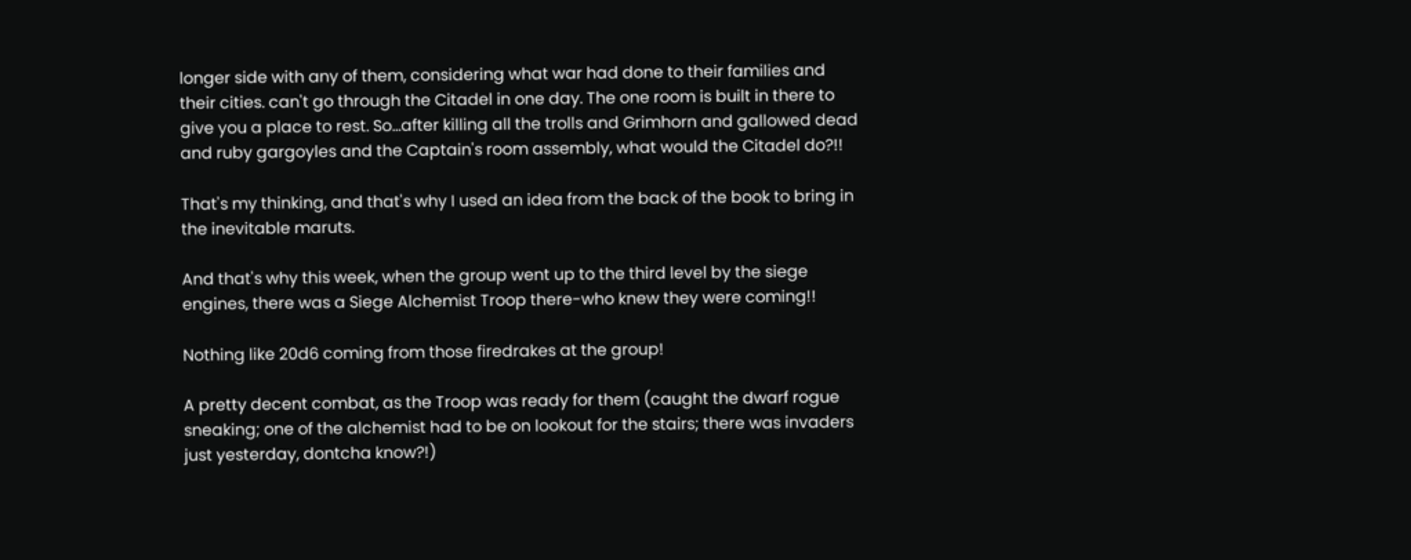longer side with any of them, considering what war had done to their families and their cities. can't go through the Citadel in one day. The one room is built in there to give you a place to rest. So...after killing all the trolls and Grimhorn and gallowed dead and ruby gargoyles and the Captain's room assembly, what would the Citadel do?!!

That's my thinking, and that's why I used an idea from the back of the book to bring in the inevitable maruts.

And that's why this week, when the group went up to the third level by the siege engines, there was a Siege Alchemist Troop there-who knew they were coming!!

Nothing like 20d6 coming from those firedrakes at the group!

A pretty decent combat, as the Troop was ready for them (caught the dwarf rogue sneaking; one of the alchemist had to be on lookout for the stairs; there was invaders just yesterday, dontcha know?!)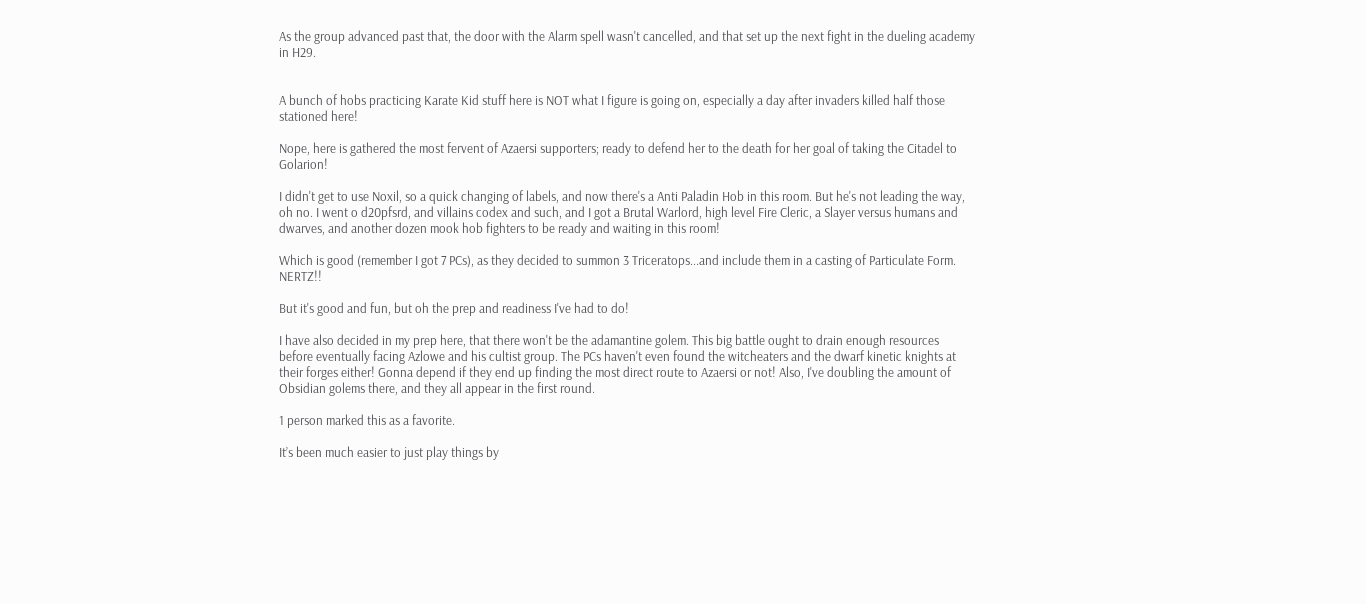As the group advanced past that, the door with the Alarm spell wasn't cancelled, and that set up the next fight in the dueling academy in H29.


A bunch of hobs practicing Karate Kid stuff here is NOT what I figure is going on, especially a day after invaders killed half those stationed here!

Nope, here is gathered the most fervent of Azaersi supporters; ready to defend her to the death for her goal of taking the Citadel to Golarion!

I didn't get to use Noxil, so a quick changing of labels, and now there's a Anti Paladin Hob in this room. But he's not leading the way, oh no. I went o d20pfsrd, and villains codex and such, and I got a Brutal Warlord, high level Fire Cleric, a Slayer versus humans and dwarves, and another dozen mook hob fighters to be ready and waiting in this room!

Which is good (remember I got 7 PCs), as they decided to summon 3 Triceratops...and include them in a casting of Particulate Form. NERTZ!!

But it's good and fun, but oh the prep and readiness I've had to do!

I have also decided in my prep here, that there won't be the adamantine golem. This big battle ought to drain enough resources before eventually facing Azlowe and his cultist group. The PCs haven't even found the witcheaters and the dwarf kinetic knights at their forges either! Gonna depend if they end up finding the most direct route to Azaersi or not! Also, I've doubling the amount of Obsidian golems there, and they all appear in the first round.

1 person marked this as a favorite.

It’s been much easier to just play things by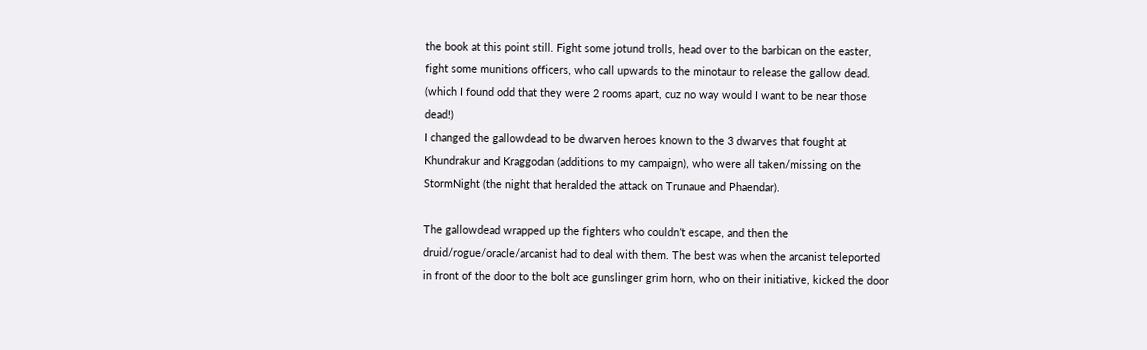the book at this point still. Fight some jotund trolls, head over to the barbican on the easter, fight some munitions officers, who call upwards to the minotaur to release the gallow dead.
(which I found odd that they were 2 rooms apart, cuz no way would I want to be near those dead!)
I changed the gallowdead to be dwarven heroes known to the 3 dwarves that fought at Khundrakur and Kraggodan (additions to my campaign), who were all taken/missing on the StormNight (the night that heralded the attack on Trunaue and Phaendar).

The gallowdead wrapped up the fighters who couldn’t escape, and then the druid/rogue/oracle/arcanist had to deal with them. The best was when the arcanist teleported in front of the door to the bolt ace gunslinger grim horn, who on their initiative, kicked the door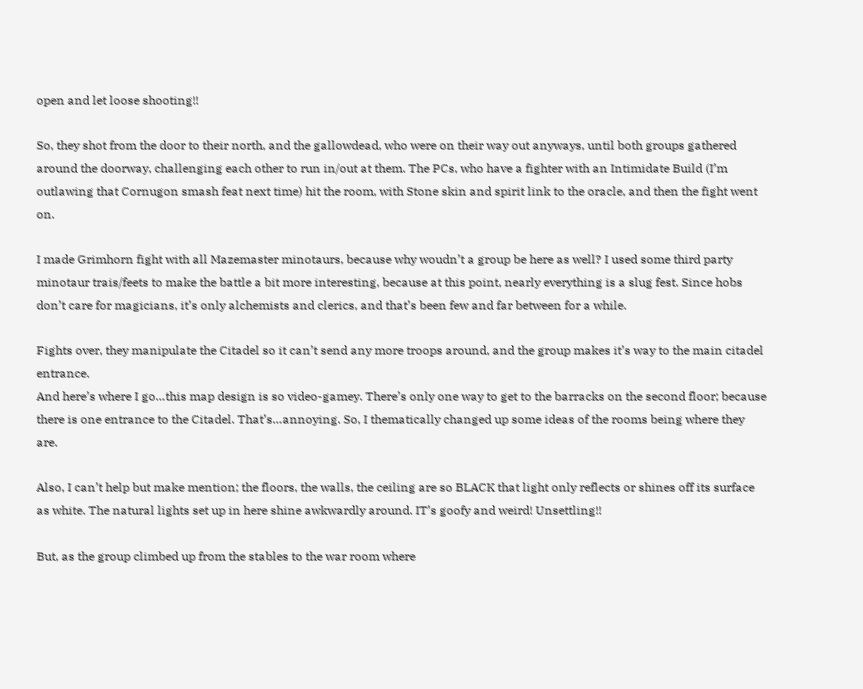open and let loose shooting!!

So, they shot from the door to their north, and the gallowdead, who were on their way out anyways, until both groups gathered around the doorway, challenging each other to run in/out at them. The PCs, who have a fighter with an Intimidate Build (I’m outlawing that Cornugon smash feat next time) hit the room, with Stone skin and spirit link to the oracle, and then the fight went on.

I made Grimhorn fight with all Mazemaster minotaurs, because why woudn’t a group be here as well? I used some third party minotaur trais/feets to make the battle a bit more interesting, because at this point, nearly everything is a slug fest. Since hobs don’t care for magicians, it’s only alchemists and clerics, and that’s been few and far between for a while.

Fights over, they manipulate the Citadel so it can’t send any more troops around, and the group makes it’s way to the main citadel entrance.
And here’s where I go…this map design is so video-gamey. There’s only one way to get to the barracks on the second floor; because there is one entrance to the Citadel. That’s…annoying. So, I thematically changed up some ideas of the rooms being where they are.

Also, I can’t help but make mention; the floors, the walls, the ceiling are so BLACK that light only reflects or shines off its surface as white. The natural lights set up in here shine awkwardly around. IT’s goofy and weird! Unsettling!!

But, as the group climbed up from the stables to the war room where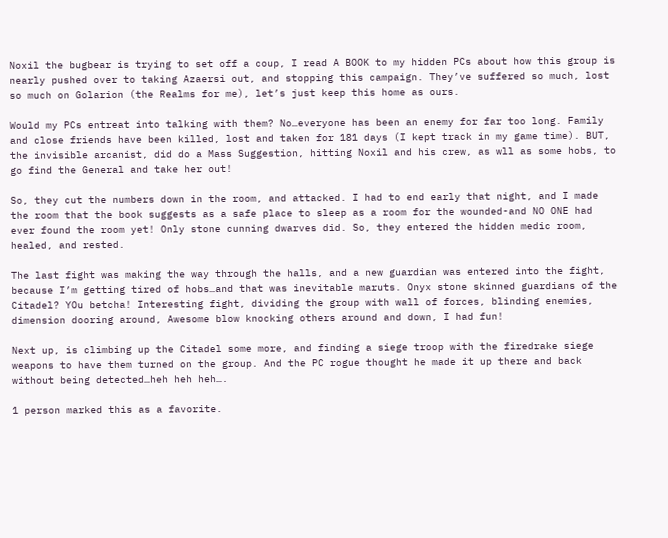Noxil the bugbear is trying to set off a coup, I read A BOOK to my hidden PCs about how this group is nearly pushed over to taking Azaersi out, and stopping this campaign. They’ve suffered so much, lost so much on Golarion (the Realms for me), let’s just keep this home as ours.

Would my PCs entreat into talking with them? No…everyone has been an enemy for far too long. Family and close friends have been killed, lost and taken for 181 days (I kept track in my game time). BUT, the invisible arcanist, did do a Mass Suggestion, hitting Noxil and his crew, as wll as some hobs, to go find the General and take her out!

So, they cut the numbers down in the room, and attacked. I had to end early that night, and I made the room that the book suggests as a safe place to sleep as a room for the wounded-and NO ONE had ever found the room yet! Only stone cunning dwarves did. So, they entered the hidden medic room, healed, and rested.

The last fight was making the way through the halls, and a new guardian was entered into the fight, because I’m getting tired of hobs…and that was inevitable maruts. Onyx stone skinned guardians of the Citadel? YOu betcha! Interesting fight, dividing the group with wall of forces, blinding enemies, dimension dooring around, Awesome blow knocking others around and down, I had fun!

Next up, is climbing up the Citadel some more, and finding a siege troop with the firedrake siege weapons to have them turned on the group. And the PC rogue thought he made it up there and back without being detected…heh heh heh….

1 person marked this as a favorite.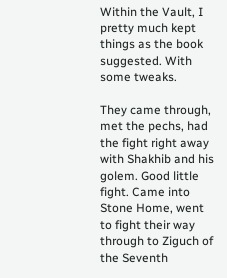Within the Vault, I pretty much kept things as the book suggested. With some tweaks.

They came through, met the pechs, had the fight right away with Shakhib and his golem. Good little fight. Came into Stone Home, went to fight their way through to Ziguch of the Seventh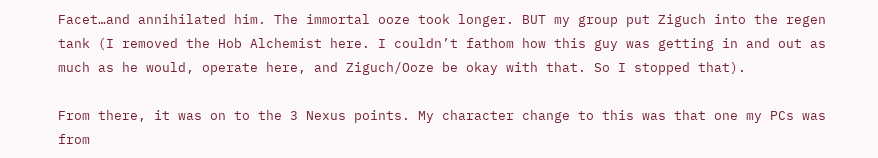Facet…and annihilated him. The immortal ooze took longer. BUT my group put Ziguch into the regen tank (I removed the Hob Alchemist here. I couldn’t fathom how this guy was getting in and out as much as he would, operate here, and Ziguch/Ooze be okay with that. So I stopped that).

From there, it was on to the 3 Nexus points. My character change to this was that one my PCs was from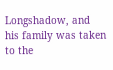Longshadow, and his family was taken to the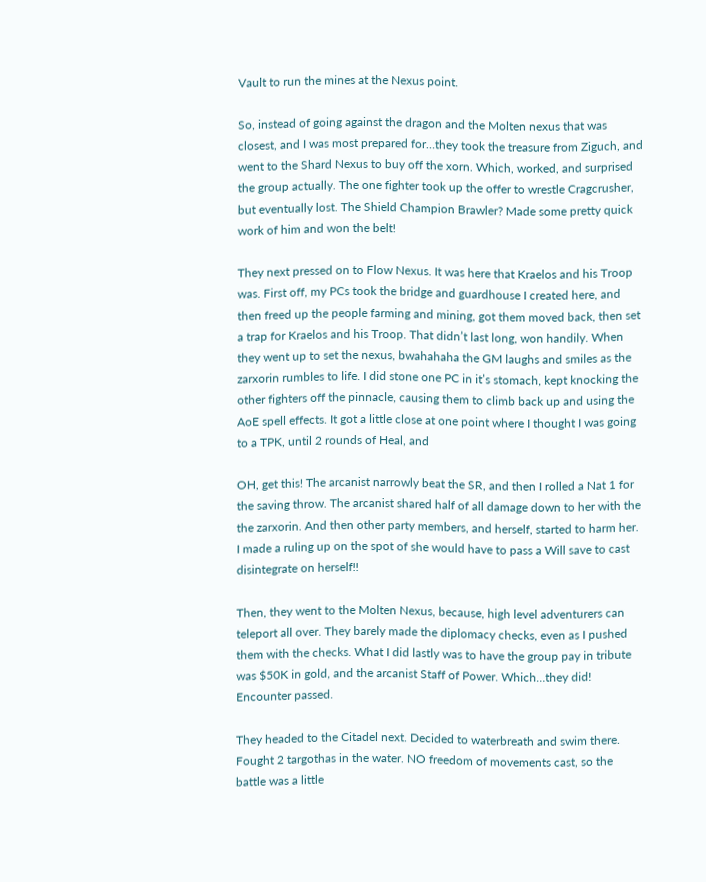Vault to run the mines at the Nexus point.

So, instead of going against the dragon and the Molten nexus that was closest, and I was most prepared for…they took the treasure from Ziguch, and went to the Shard Nexus to buy off the xorn. Which, worked, and surprised the group actually. The one fighter took up the offer to wrestle Cragcrusher, but eventually lost. The Shield Champion Brawler? Made some pretty quick work of him and won the belt!

They next pressed on to Flow Nexus. It was here that Kraelos and his Troop was. First off, my PCs took the bridge and guardhouse I created here, and then freed up the people farming and mining, got them moved back, then set a trap for Kraelos and his Troop. That didn’t last long, won handily. When they went up to set the nexus, bwahahaha the GM laughs and smiles as the zarxorin rumbles to life. I did stone one PC in it’s stomach, kept knocking the other fighters off the pinnacle, causing them to climb back up and using the AoE spell effects. It got a little close at one point where I thought I was going to a TPK, until 2 rounds of Heal, and

OH, get this! The arcanist narrowly beat the SR, and then I rolled a Nat 1 for the saving throw. The arcanist shared half of all damage down to her with the the zarxorin. And then other party members, and herself, started to harm her. I made a ruling up on the spot of she would have to pass a Will save to cast disintegrate on herself!!

Then, they went to the Molten Nexus, because, high level adventurers can teleport all over. They barely made the diplomacy checks, even as I pushed them with the checks. What I did lastly was to have the group pay in tribute was $50K in gold, and the arcanist Staff of Power. Which…they did! Encounter passed.

They headed to the Citadel next. Decided to waterbreath and swim there. Fought 2 targothas in the water. NO freedom of movements cast, so the battle was a little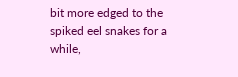bit more edged to the spiked eel snakes for a while,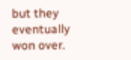but they eventually won over.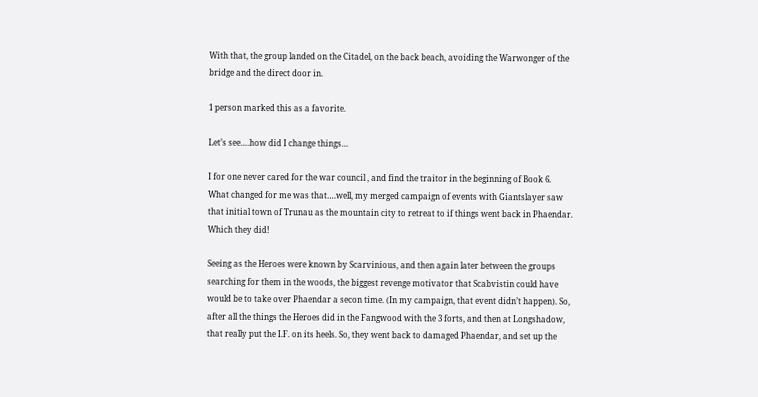With that, the group landed on the Citadel, on the back beach, avoiding the Warwonger of the bridge and the direct door in.

1 person marked this as a favorite.

Let’s see….how did I change things…

I for one never cared for the war council , and find the traitor in the beginning of Book 6. What changed for me was that….well, my merged campaign of events with Giantslayer saw that initial town of Trunau as the mountain city to retreat to if things went back in Phaendar. Which they did!

Seeing as the Heroes were known by Scarvinious, and then again later between the groups searching for them in the woods, the biggest revenge motivator that Scabvistin could have would be to take over Phaendar a secon time. (In my campaign, that event didn’t happen). So, after all the things the Heroes did in the Fangwood with the 3 forts, and then at Longshadow, that really put the I.F. on its heels. So, they went back to damaged Phaendar, and set up the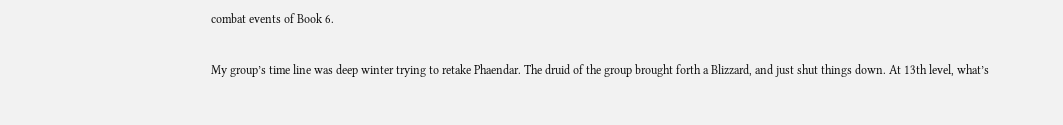combat events of Book 6.

My group’s time line was deep winter trying to retake Phaendar. The druid of the group brought forth a Blizzard, and just shut things down. At 13th level, what’s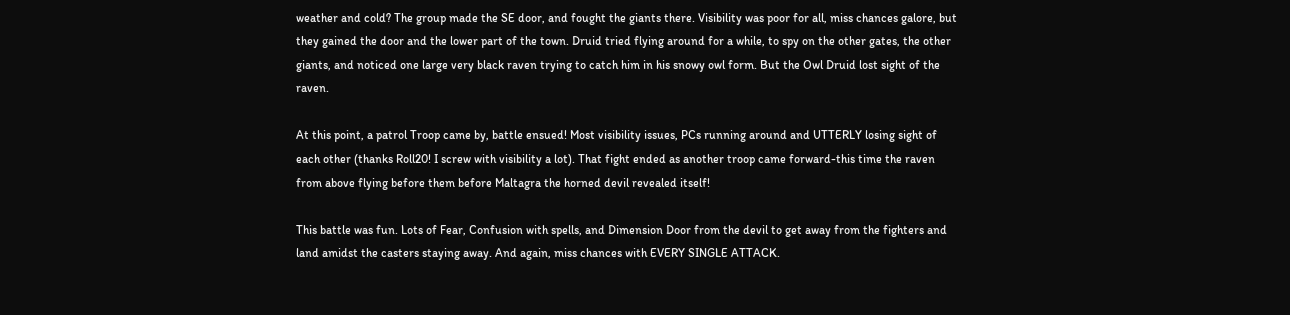weather and cold? The group made the SE door, and fought the giants there. Visibility was poor for all, miss chances galore, but they gained the door and the lower part of the town. Druid tried flying around for a while, to spy on the other gates, the other giants, and noticed one large very black raven trying to catch him in his snowy owl form. But the Owl Druid lost sight of the raven.

At this point, a patrol Troop came by, battle ensued! Most visibility issues, PCs running around and UTTERLY losing sight of each other (thanks Roll20! I screw with visibility a lot). That fight ended as another troop came forward-this time the raven from above flying before them before Maltagra the horned devil revealed itself!

This battle was fun. Lots of Fear, Confusion with spells, and Dimension Door from the devil to get away from the fighters and land amidst the casters staying away. And again, miss chances with EVERY SINGLE ATTACK.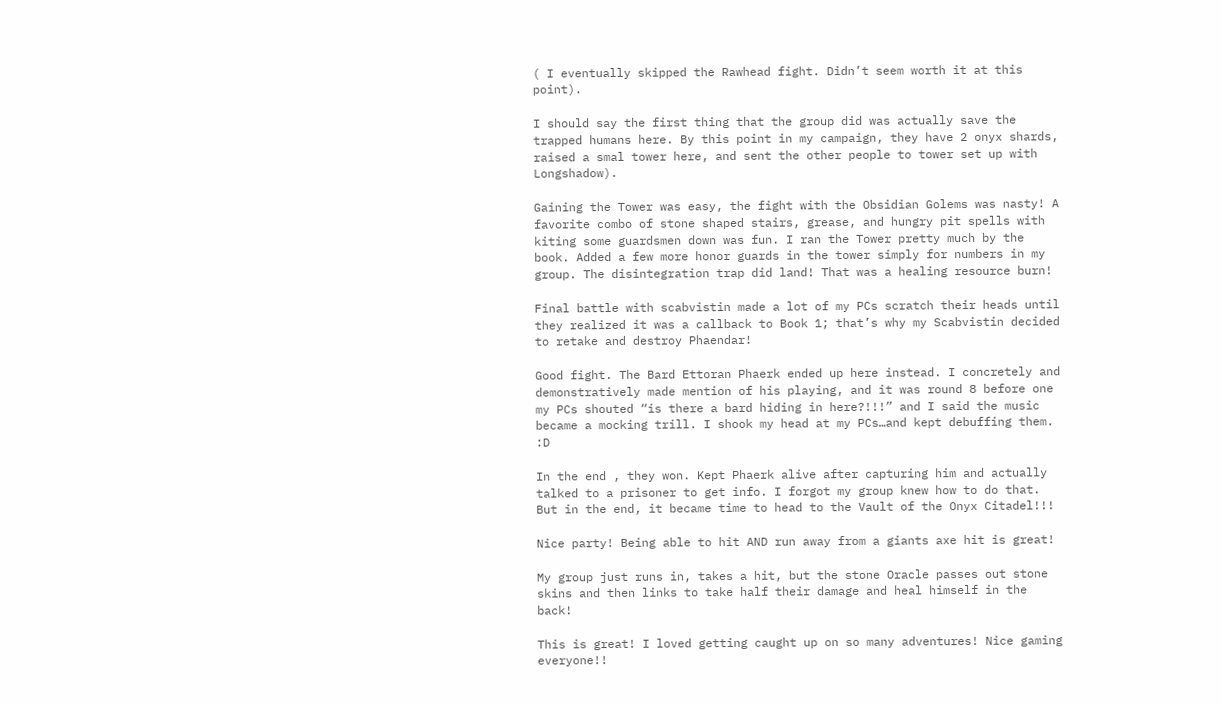( I eventually skipped the Rawhead fight. Didn’t seem worth it at this point).

I should say the first thing that the group did was actually save the trapped humans here. By this point in my campaign, they have 2 onyx shards, raised a smal tower here, and sent the other people to tower set up with Longshadow).

Gaining the Tower was easy, the fight with the Obsidian Golems was nasty! A favorite combo of stone shaped stairs, grease, and hungry pit spells with kiting some guardsmen down was fun. I ran the Tower pretty much by the book. Added a few more honor guards in the tower simply for numbers in my group. The disintegration trap did land! That was a healing resource burn!

Final battle with scabvistin made a lot of my PCs scratch their heads until they realized it was a callback to Book 1; that’s why my Scabvistin decided to retake and destroy Phaendar!

Good fight. The Bard Ettoran Phaerk ended up here instead. I concretely and demonstratively made mention of his playing, and it was round 8 before one my PCs shouted “is there a bard hiding in here?!!!” and I said the music became a mocking trill. I shook my head at my PCs…and kept debuffing them. :D

In the end , they won. Kept Phaerk alive after capturing him and actually talked to a prisoner to get info. I forgot my group knew how to do that. But in the end, it became time to head to the Vault of the Onyx Citadel!!!

Nice party! Being able to hit AND run away from a giants axe hit is great!

My group just runs in, takes a hit, but the stone Oracle passes out stone skins and then links to take half their damage and heal himself in the back!

This is great! I loved getting caught up on so many adventures! Nice gaming everyone!!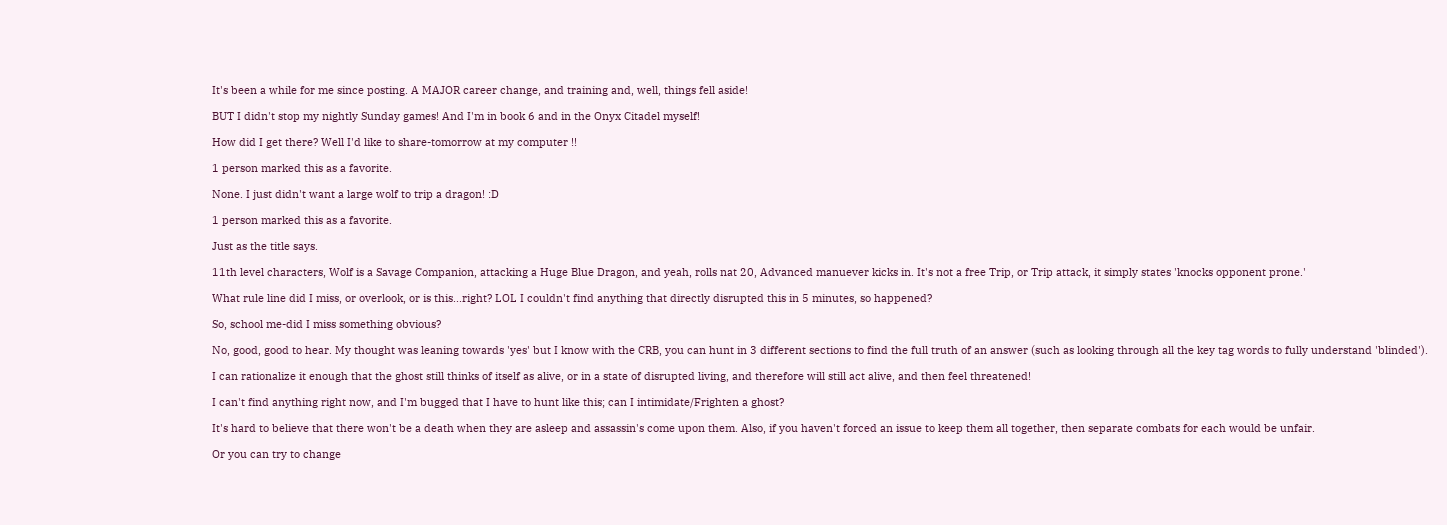It's been a while for me since posting. A MAJOR career change, and training and, well, things fell aside!

BUT I didn't stop my nightly Sunday games! And I'm in book 6 and in the Onyx Citadel myself!

How did I get there? Well I'd like to share-tomorrow at my computer !!

1 person marked this as a favorite.

None. I just didn't want a large wolf to trip a dragon! :D

1 person marked this as a favorite.

Just as the title says.

11th level characters, Wolf is a Savage Companion, attacking a Huge Blue Dragon, and yeah, rolls nat 20, Advanced manuever kicks in. It's not a free Trip, or Trip attack, it simply states 'knocks opponent prone.'

What rule line did I miss, or overlook, or is this...right? LOL I couldn't find anything that directly disrupted this in 5 minutes, so happened?

So, school me-did I miss something obvious?

No, good, good to hear. My thought was leaning towards 'yes' but I know with the CRB, you can hunt in 3 different sections to find the full truth of an answer (such as looking through all the key tag words to fully understand 'blinded').

I can rationalize it enough that the ghost still thinks of itself as alive, or in a state of disrupted living, and therefore will still act alive, and then feel threatened!

I can't find anything right now, and I'm bugged that I have to hunt like this; can I intimidate/Frighten a ghost?

It's hard to believe that there won't be a death when they are asleep and assassin's come upon them. Also, if you haven't forced an issue to keep them all together, then separate combats for each would be unfair.

Or you can try to change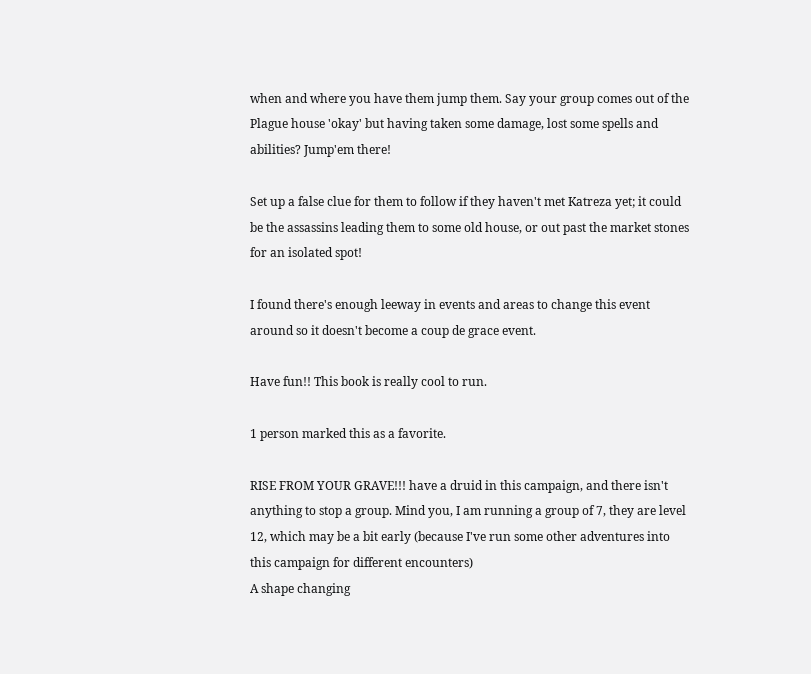when and where you have them jump them. Say your group comes out of the Plague house 'okay' but having taken some damage, lost some spells and abilities? Jump'em there!

Set up a false clue for them to follow if they haven't met Katreza yet; it could be the assassins leading them to some old house, or out past the market stones for an isolated spot!

I found there's enough leeway in events and areas to change this event around so it doesn't become a coup de grace event.

Have fun!! This book is really cool to run.

1 person marked this as a favorite.

RISE FROM YOUR GRAVE!!! have a druid in this campaign, and there isn't anything to stop a group. Mind you, I am running a group of 7, they are level 12, which may be a bit early (because I've run some other adventures into this campaign for different encounters)
A shape changing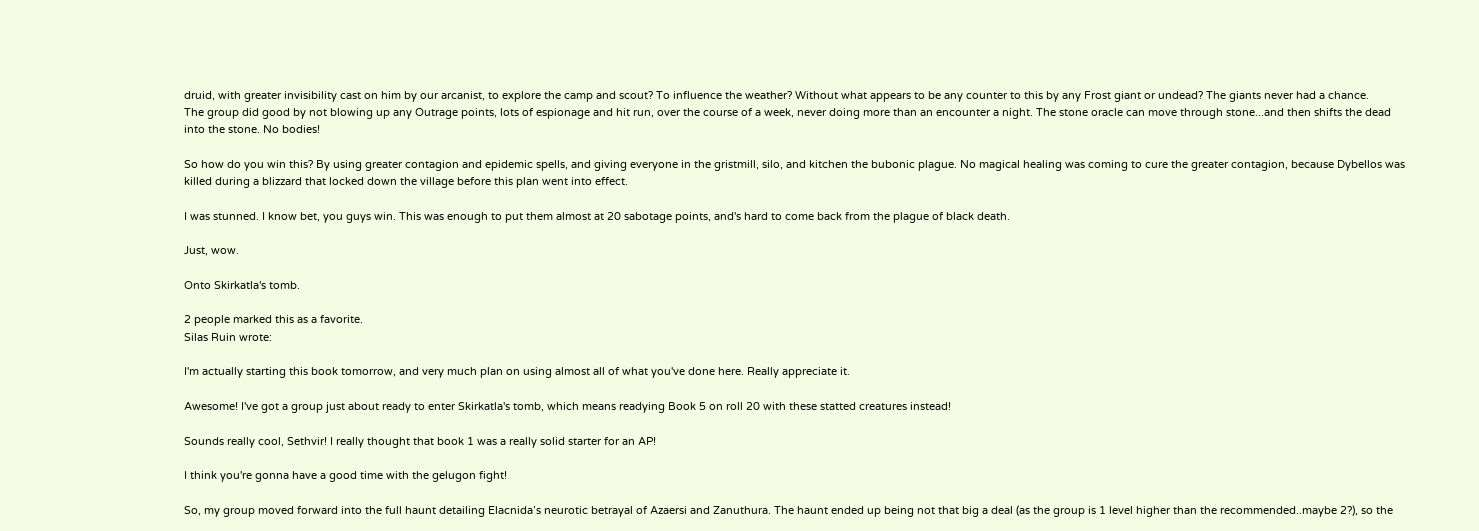druid, with greater invisibility cast on him by our arcanist, to explore the camp and scout? To influence the weather? Without what appears to be any counter to this by any Frost giant or undead? The giants never had a chance.
The group did good by not blowing up any Outrage points, lots of espionage and hit run, over the course of a week, never doing more than an encounter a night. The stone oracle can move through stone...and then shifts the dead into the stone. No bodies!

So how do you win this? By using greater contagion and epidemic spells, and giving everyone in the gristmill, silo, and kitchen the bubonic plague. No magical healing was coming to cure the greater contagion, because Dybellos was killed during a blizzard that locked down the village before this plan went into effect.

I was stunned. I know bet, you guys win. This was enough to put them almost at 20 sabotage points, and's hard to come back from the plague of black death.

Just, wow.

Onto Skirkatla's tomb.

2 people marked this as a favorite.
Silas Ruin wrote:

I'm actually starting this book tomorrow, and very much plan on using almost all of what you've done here. Really appreciate it.

Awesome! I've got a group just about ready to enter Skirkatla's tomb, which means readying Book 5 on roll 20 with these statted creatures instead!

Sounds really cool, Sethvir! I really thought that book 1 was a really solid starter for an AP!

I think you're gonna have a good time with the gelugon fight!

So, my group moved forward into the full haunt detailing Elacnida’s neurotic betrayal of Azaersi and Zanuthura. The haunt ended up being not that big a deal (as the group is 1 level higher than the recommended..maybe 2?), so the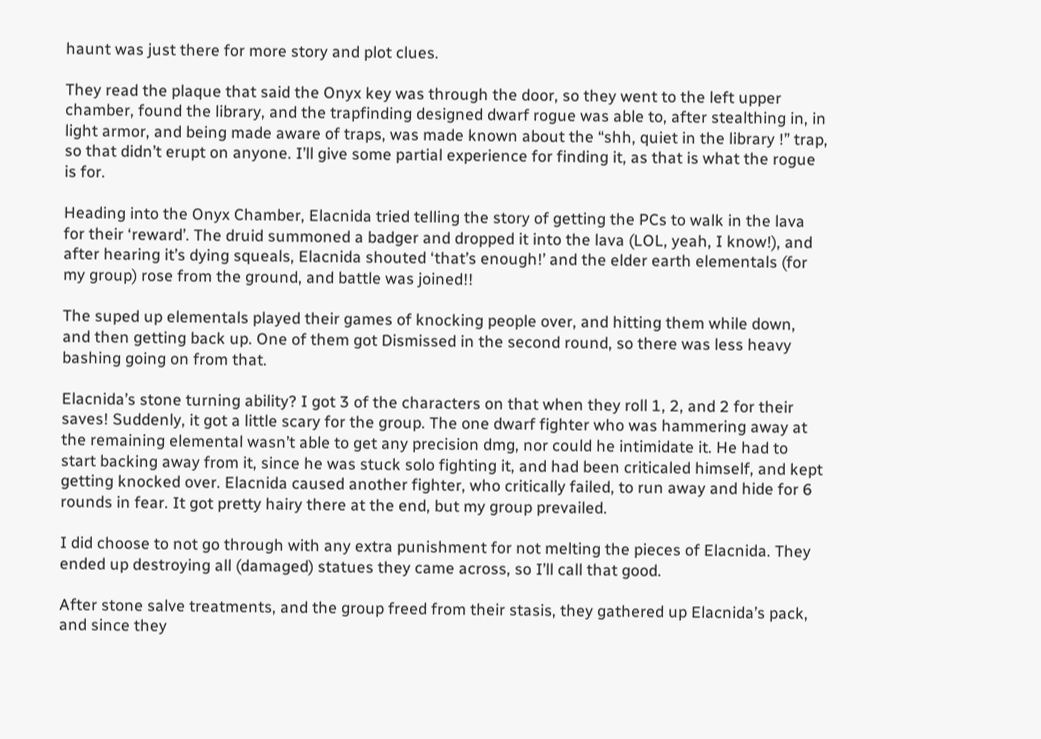haunt was just there for more story and plot clues.

They read the plaque that said the Onyx key was through the door, so they went to the left upper chamber, found the library, and the trapfinding designed dwarf rogue was able to, after stealthing in, in light armor, and being made aware of traps, was made known about the “shh, quiet in the library !” trap, so that didn’t erupt on anyone. I’ll give some partial experience for finding it, as that is what the rogue is for.

Heading into the Onyx Chamber, Elacnida tried telling the story of getting the PCs to walk in the lava for their ‘reward’. The druid summoned a badger and dropped it into the lava (LOL, yeah, I know!), and after hearing it’s dying squeals, Elacnida shouted ‘that’s enough!’ and the elder earth elementals (for my group) rose from the ground, and battle was joined!!

The suped up elementals played their games of knocking people over, and hitting them while down, and then getting back up. One of them got Dismissed in the second round, so there was less heavy bashing going on from that.

Elacnida’s stone turning ability? I got 3 of the characters on that when they roll 1, 2, and 2 for their saves! Suddenly, it got a little scary for the group. The one dwarf fighter who was hammering away at the remaining elemental wasn’t able to get any precision dmg, nor could he intimidate it. He had to start backing away from it, since he was stuck solo fighting it, and had been criticaled himself, and kept getting knocked over. Elacnida caused another fighter, who critically failed, to run away and hide for 6 rounds in fear. It got pretty hairy there at the end, but my group prevailed.

I did choose to not go through with any extra punishment for not melting the pieces of Elacnida. They ended up destroying all (damaged) statues they came across, so I’ll call that good.

After stone salve treatments, and the group freed from their stasis, they gathered up Elacnida’s pack, and since they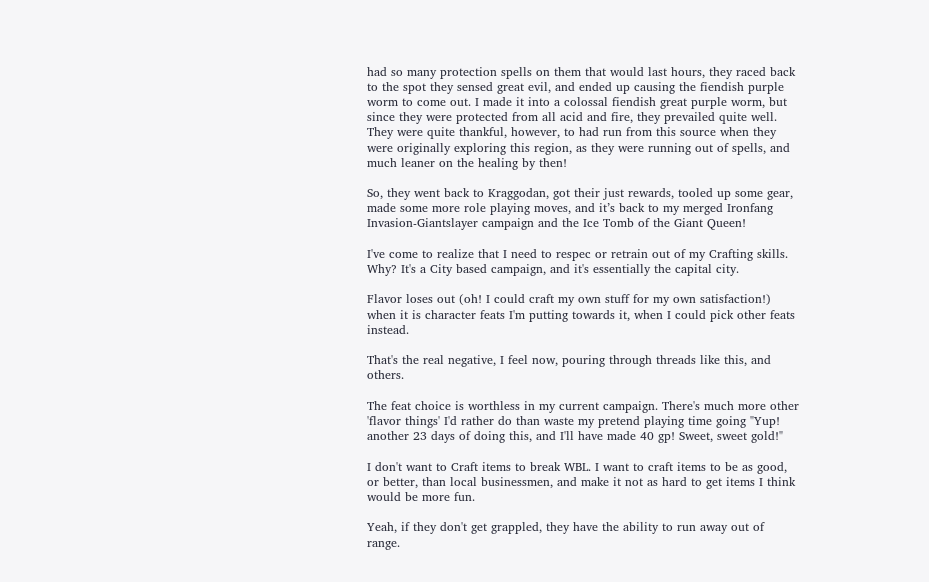had so many protection spells on them that would last hours, they raced back to the spot they sensed great evil, and ended up causing the fiendish purple worm to come out. I made it into a colossal fiendish great purple worm, but since they were protected from all acid and fire, they prevailed quite well. They were quite thankful, however, to had run from this source when they were originally exploring this region, as they were running out of spells, and much leaner on the healing by then!

So, they went back to Kraggodan, got their just rewards, tooled up some gear, made some more role playing moves, and it’s back to my merged Ironfang Invasion-Giantslayer campaign and the Ice Tomb of the Giant Queen!

I've come to realize that I need to respec or retrain out of my Crafting skills. Why? It's a City based campaign, and it's essentially the capital city.

Flavor loses out (oh! I could craft my own stuff for my own satisfaction!) when it is character feats I'm putting towards it, when I could pick other feats instead.

That's the real negative, I feel now, pouring through threads like this, and others.

The feat choice is worthless in my current campaign. There's much more other 'flavor things' I'd rather do than waste my pretend playing time going "Yup! another 23 days of doing this, and I'll have made 40 gp! Sweet, sweet gold!"

I don't want to Craft items to break WBL. I want to craft items to be as good, or better, than local businessmen, and make it not as hard to get items I think would be more fun.

Yeah, if they don't get grappled, they have the ability to run away out of range.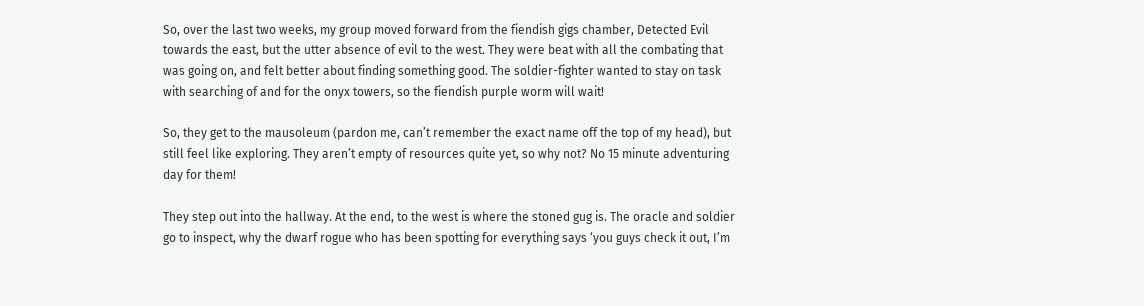So, over the last two weeks, my group moved forward from the fiendish gigs chamber, Detected Evil towards the east, but the utter absence of evil to the west. They were beat with all the combating that was going on, and felt better about finding something good. The soldier-fighter wanted to stay on task with searching of and for the onyx towers, so the fiendish purple worm will wait!

So, they get to the mausoleum (pardon me, can’t remember the exact name off the top of my head), but still feel like exploring. They aren’t empty of resources quite yet, so why not? No 15 minute adventuring day for them!

They step out into the hallway. At the end, to the west is where the stoned gug is. The oracle and soldier go to inspect, why the dwarf rogue who has been spotting for everything says ‘you guys check it out, I’m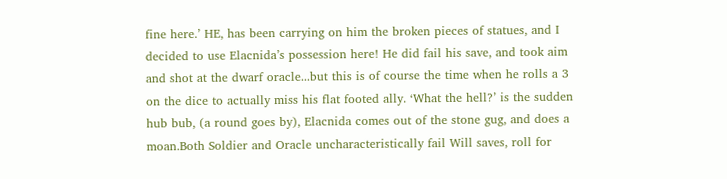fine here.’ HE, has been carrying on him the broken pieces of statues, and I decided to use Elacnida’s possession here! He did fail his save, and took aim and shot at the dwarf oracle...but this is of course the time when he rolls a 3 on the dice to actually miss his flat footed ally. ‘What the hell?’ is the sudden hub bub, (a round goes by), Elacnida comes out of the stone gug, and does a moan.Both Soldier and Oracle uncharacteristically fail Will saves, roll for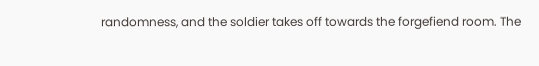randomness, and the soldier takes off towards the forgefiend room. The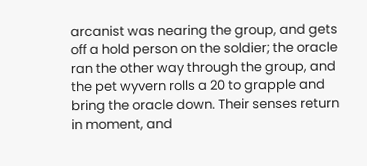arcanist was nearing the group, and gets off a hold person on the soldier; the oracle ran the other way through the group, and the pet wyvern rolls a 20 to grapple and bring the oracle down. Their senses return in moment, and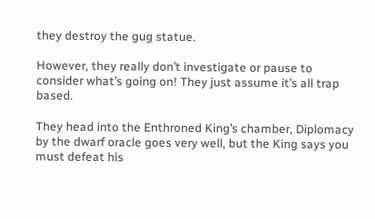they destroy the gug statue.

However, they really don’t investigate or pause to consider what’s going on! They just assume it’s all trap based.

They head into the Enthroned King’s chamber, Diplomacy by the dwarf oracle goes very well, but the King says you must defeat his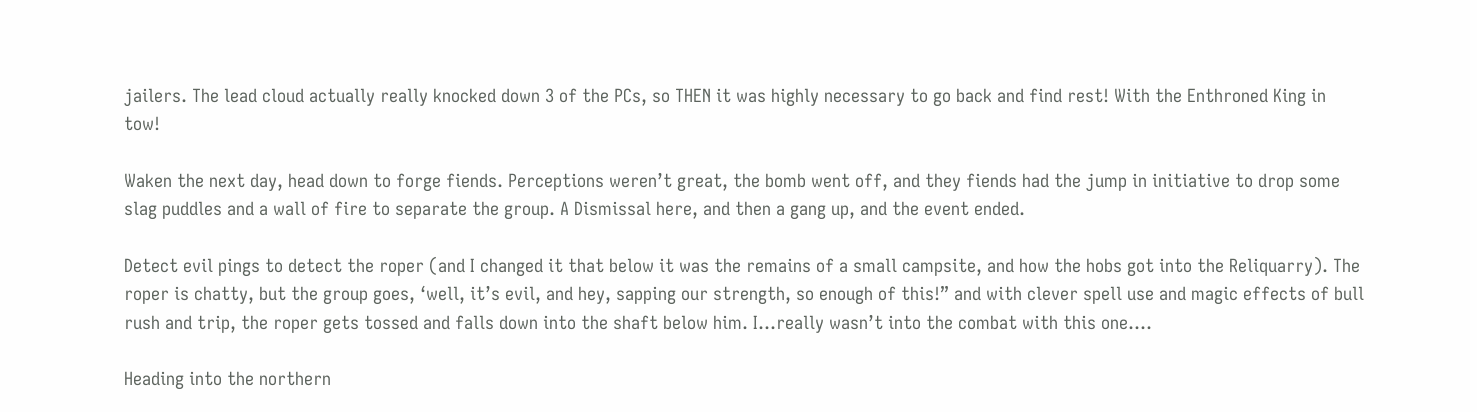jailers. The lead cloud actually really knocked down 3 of the PCs, so THEN it was highly necessary to go back and find rest! With the Enthroned King in tow!

Waken the next day, head down to forge fiends. Perceptions weren’t great, the bomb went off, and they fiends had the jump in initiative to drop some slag puddles and a wall of fire to separate the group. A Dismissal here, and then a gang up, and the event ended.

Detect evil pings to detect the roper (and I changed it that below it was the remains of a small campsite, and how the hobs got into the Reliquarry). The roper is chatty, but the group goes, ‘well, it’s evil, and hey, sapping our strength, so enough of this!” and with clever spell use and magic effects of bull rush and trip, the roper gets tossed and falls down into the shaft below him. I...really wasn’t into the combat with this one….

Heading into the northern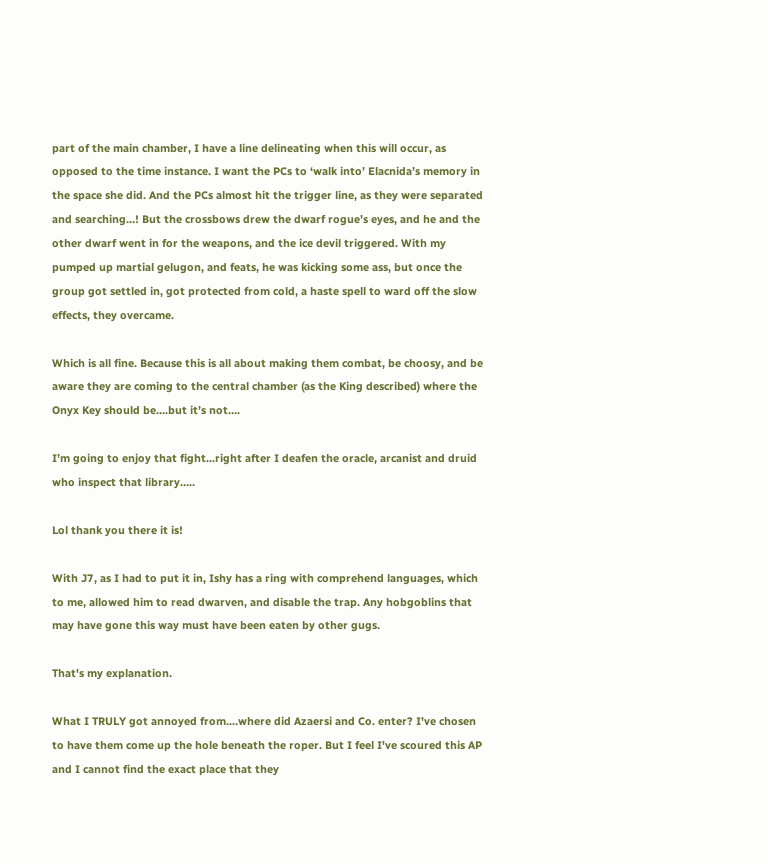part of the main chamber, I have a line delineating when this will occur, as opposed to the time instance. I want the PCs to ‘walk into’ Elacnida’s memory in the space she did. And the PCs almost hit the trigger line, as they were separated and searching…! But the crossbows drew the dwarf rogue’s eyes, and he and the other dwarf went in for the weapons, and the ice devil triggered. With my pumped up martial gelugon, and feats, he was kicking some ass, but once the group got settled in, got protected from cold, a haste spell to ward off the slow effects, they overcame.

Which is all fine. Because this is all about making them combat, be choosy, and be aware they are coming to the central chamber (as the King described) where the Onyx Key should be….but it’s not….

I’m going to enjoy that fight...right after I deafen the oracle, arcanist and druid who inspect that library…..

Lol thank you there it is!

With J7, as I had to put it in, Ishy has a ring with comprehend languages, which to me, allowed him to read dwarven, and disable the trap. Any hobgoblins that may have gone this way must have been eaten by other gugs.

That's my explanation.

What I TRULY got annoyed from....where did Azaersi and Co. enter? I've chosen to have them come up the hole beneath the roper. But I feel I've scoured this AP and I cannot find the exact place that they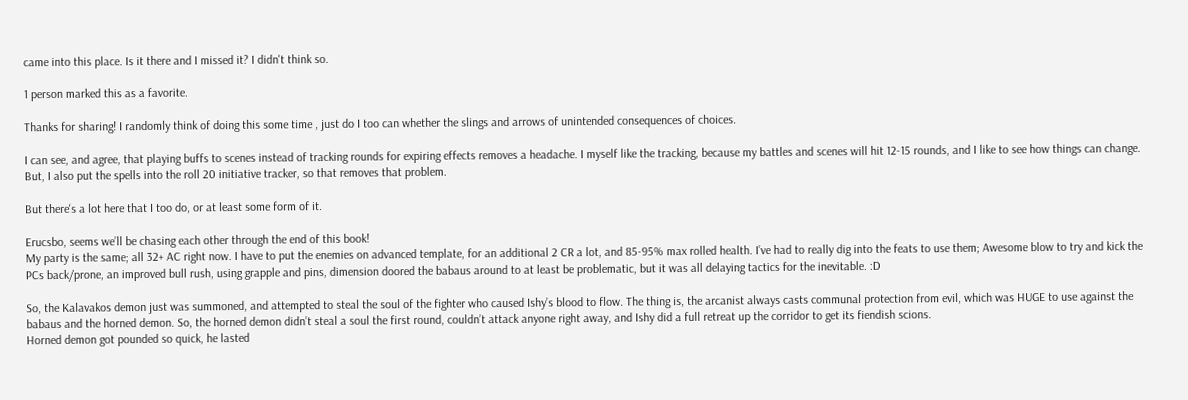came into this place. Is it there and I missed it? I didn't think so.

1 person marked this as a favorite.

Thanks for sharing! I randomly think of doing this some time , just do I too can whether the slings and arrows of unintended consequences of choices.

I can see, and agree, that playing buffs to scenes instead of tracking rounds for expiring effects removes a headache. I myself like the tracking, because my battles and scenes will hit 12-15 rounds, and I like to see how things can change. But, I also put the spells into the roll 20 initiative tracker, so that removes that problem.

But there's a lot here that I too do, or at least some form of it.

Erucsbo, seems we’ll be chasing each other through the end of this book!
My party is the same; all 32+ AC right now. I have to put the enemies on advanced template, for an additional 2 CR a lot, and 85-95% max rolled health. I’ve had to really dig into the feats to use them; Awesome blow to try and kick the PCs back/prone, an improved bull rush, using grapple and pins, dimension doored the babaus around to at least be problematic, but it was all delaying tactics for the inevitable. :D

So, the Kalavakos demon just was summoned, and attempted to steal the soul of the fighter who caused Ishy’s blood to flow. The thing is, the arcanist always casts communal protection from evil, which was HUGE to use against the babaus and the horned demon. So, the horned demon didn’t steal a soul the first round, couldn’t attack anyone right away, and Ishy did a full retreat up the corridor to get its fiendish scions.
Horned demon got pounded so quick, he lasted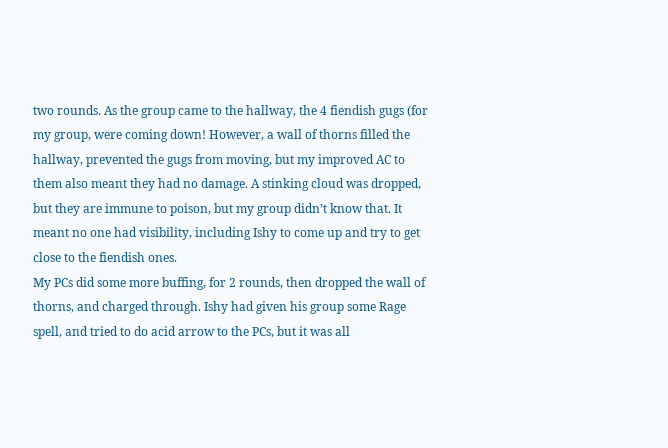two rounds. As the group came to the hallway, the 4 fiendish gugs (for my group, were coming down! However, a wall of thorns filled the hallway, prevented the gugs from moving, but my improved AC to them also meant they had no damage. A stinking cloud was dropped, but they are immune to poison, but my group didn’t know that. It meant no one had visibility, including Ishy to come up and try to get close to the fiendish ones.
My PCs did some more buffing, for 2 rounds, then dropped the wall of thorns, and charged through. Ishy had given his group some Rage spell, and tried to do acid arrow to the PCs, but it was all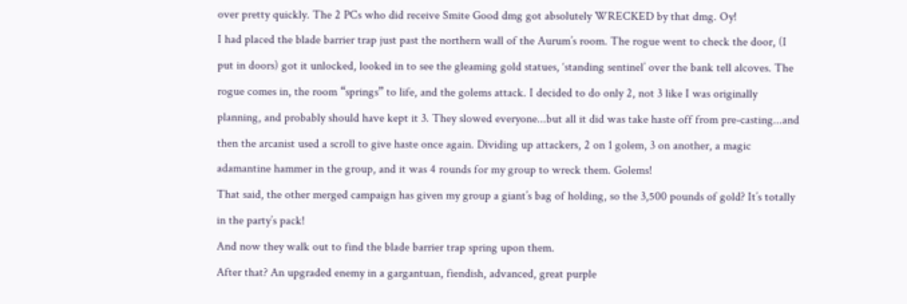over pretty quickly. The 2 PCs who did receive Smite Good dmg got absolutely WRECKED by that dmg. Oy!
I had placed the blade barrier trap just past the northern wall of the Aurum’s room. The rogue went to check the door, (I put in doors) got it unlocked, looked in to see the gleaming gold statues, ‘standing sentinel’ over the bank tell alcoves. The rogue comes in, the room “springs” to life, and the golems attack. I decided to do only 2, not 3 like I was originally planning, and probably should have kept it 3. They slowed everyone...but all it did was take haste off from pre-casting...and then the arcanist used a scroll to give haste once again. Dividing up attackers, 2 on 1 golem, 3 on another, a magic adamantine hammer in the group, and it was 4 rounds for my group to wreck them. Golems!
That said, the other merged campaign has given my group a giant’s bag of holding, so the 3,500 pounds of gold? It’s totally in the party’s pack!
And now they walk out to find the blade barrier trap spring upon them.
After that? An upgraded enemy in a gargantuan, fiendish, advanced, great purple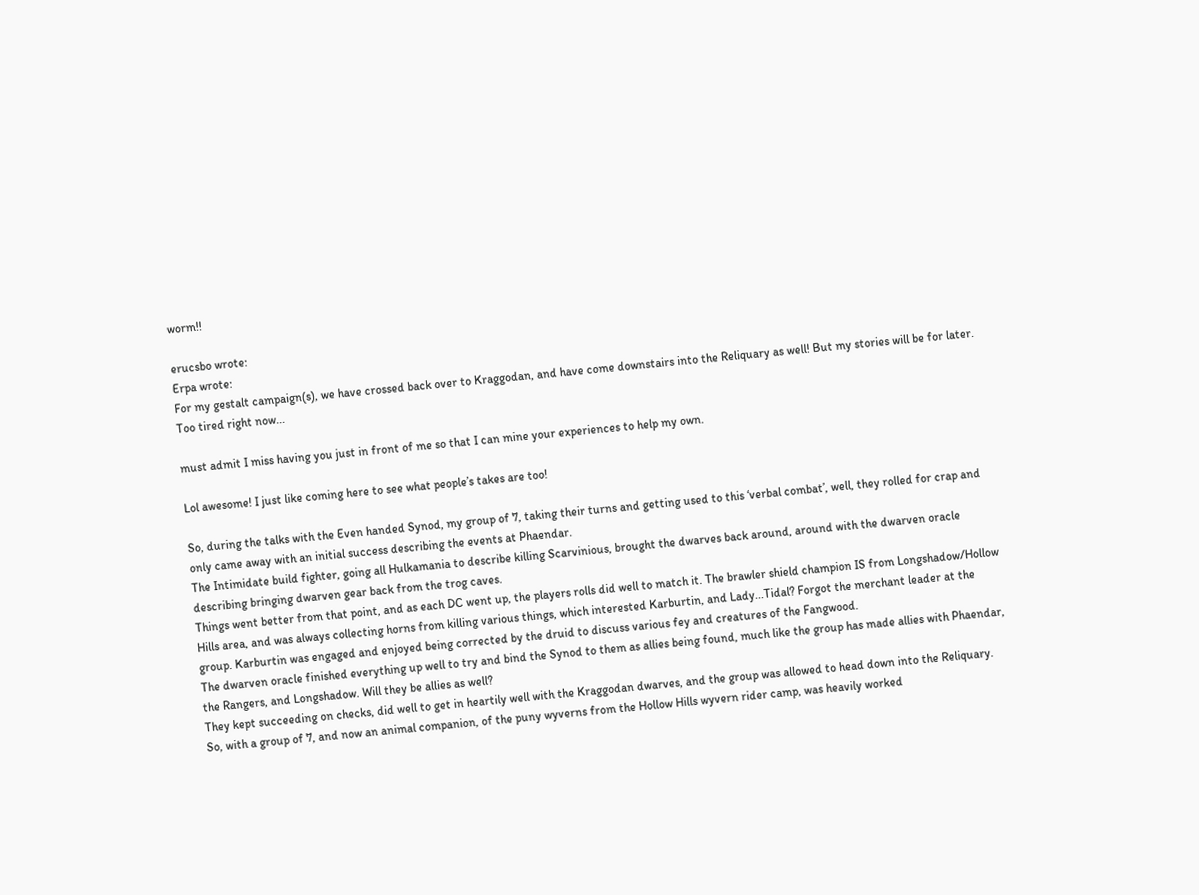worm!!

erucsbo wrote:
Erpa wrote:
For my gestalt campaign(s), we have crossed back over to Kraggodan, and have come downstairs into the Reliquary as well! But my stories will be for later. Too tired right now...

must admit I miss having you just in front of me so that I can mine your experiences to help my own.

Lol awesome! I just like coming here to see what people’s takes are too!

So, during the talks with the Even handed Synod, my group of 7, taking their turns and getting used to this ‘verbal combat’, well, they rolled for crap and only came away with an initial success describing the events at Phaendar.
The Intimidate build fighter, going all Hulkamania to describe killing Scarvinious, brought the dwarves back around, around with the dwarven oracle describing bringing dwarven gear back from the trog caves.
Things went better from that point, and as each DC went up, the players rolls did well to match it. The brawler shield champion IS from Longshadow/Hollow Hills area, and was always collecting horns from killing various things, which interested Karburtin, and Lady...Tidal? Forgot the merchant leader at the group. Karburtin was engaged and enjoyed being corrected by the druid to discuss various fey and creatures of the Fangwood.
The dwarven oracle finished everything up well to try and bind the Synod to them as allies being found, much like the group has made allies with Phaendar, the Rangers, and Longshadow. Will they be allies as well?
They kept succeeding on checks, did well to get in heartily well with the Kraggodan dwarves, and the group was allowed to head down into the Reliquary.
So, with a group of 7, and now an animal companion, of the puny wyverns from the Hollow Hills wyvern rider camp, was heavily worked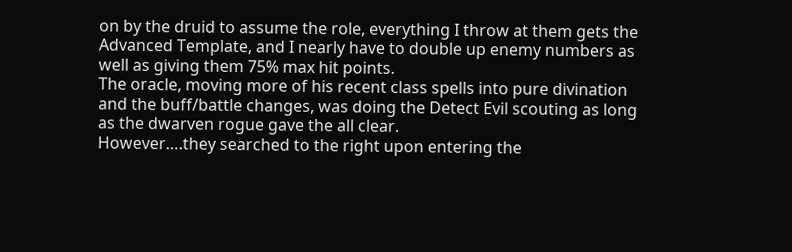on by the druid to assume the role, everything I throw at them gets the Advanced Template, and I nearly have to double up enemy numbers as well as giving them 75% max hit points.
The oracle, moving more of his recent class spells into pure divination and the buff/battle changes, was doing the Detect Evil scouting as long as the dwarven rogue gave the all clear.
However….they searched to the right upon entering the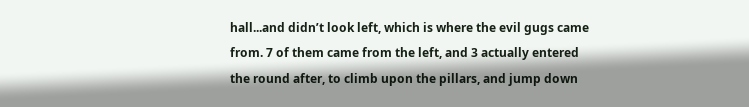hall...and didn’t look left, which is where the evil gugs came from. 7 of them came from the left, and 3 actually entered the round after, to climb upon the pillars, and jump down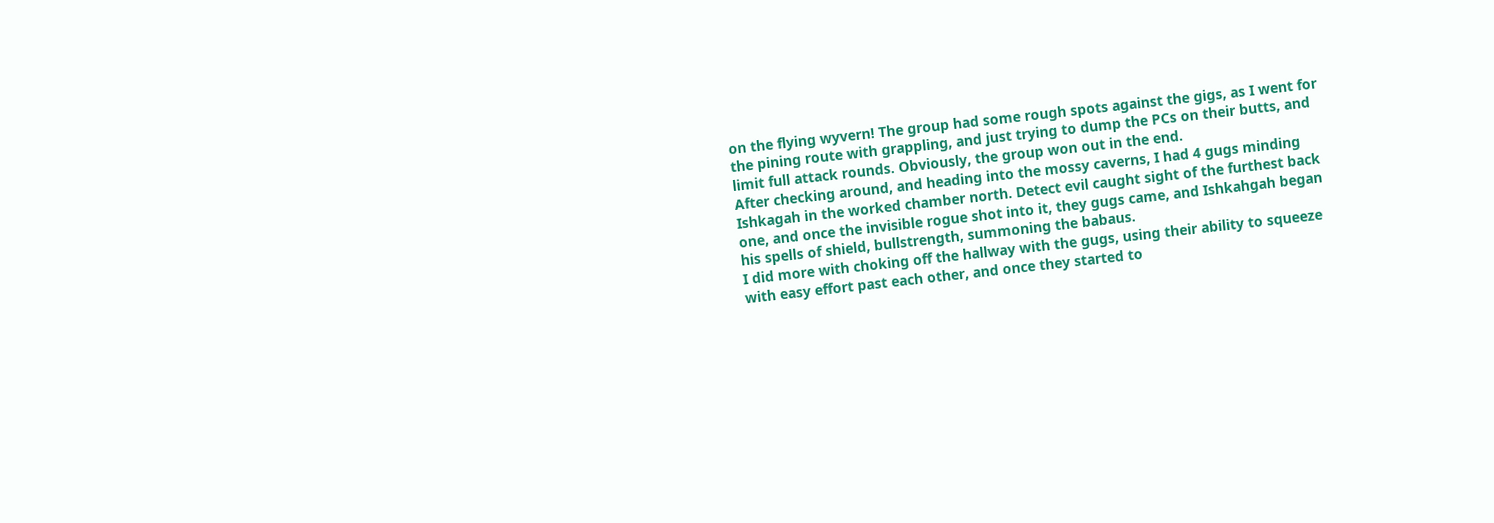on the flying wyvern! The group had some rough spots against the gigs, as I went for the pining route with grappling, and just trying to dump the PCs on their butts, and limit full attack rounds. Obviously, the group won out in the end.
After checking around, and heading into the mossy caverns, I had 4 gugs minding Ishkagah in the worked chamber north. Detect evil caught sight of the furthest back one, and once the invisible rogue shot into it, they gugs came, and Ishkahgah began his spells of shield, bullstrength, summoning the babaus.
I did more with choking off the hallway with the gugs, using their ability to squeeze with easy effort past each other, and once they started to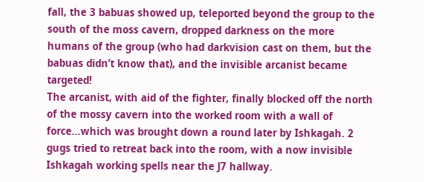fall, the 3 babuas showed up, teleported beyond the group to the south of the moss cavern, dropped darkness on the more humans of the group (who had darkvision cast on them, but the babuas didn’t know that), and the invisible arcanist became targeted!
The arcanist, with aid of the fighter, finally blocked off the north of the mossy cavern into the worked room with a wall of force...which was brought down a round later by Ishkagah. 2 gugs tried to retreat back into the room, with a now invisible Ishkagah working spells near the J7 hallway.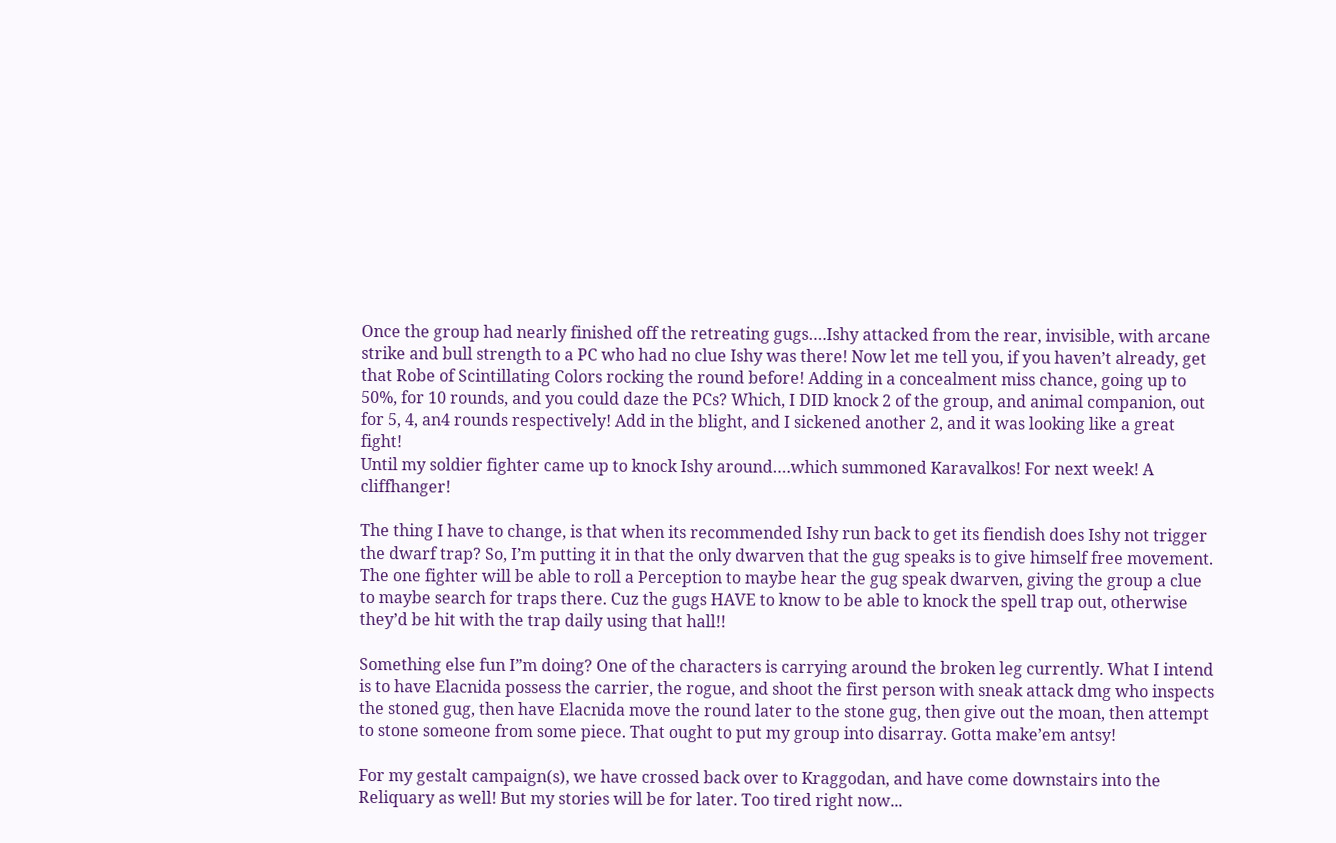Once the group had nearly finished off the retreating gugs….Ishy attacked from the rear, invisible, with arcane strike and bull strength to a PC who had no clue Ishy was there! Now let me tell you, if you haven’t already, get that Robe of Scintillating Colors rocking the round before! Adding in a concealment miss chance, going up to 50%, for 10 rounds, and you could daze the PCs? Which, I DID knock 2 of the group, and animal companion, out for 5, 4, an4 rounds respectively! Add in the blight, and I sickened another 2, and it was looking like a great fight!
Until my soldier fighter came up to knock Ishy around….which summoned Karavalkos! For next week! A cliffhanger!

The thing I have to change, is that when its recommended Ishy run back to get its fiendish does Ishy not trigger the dwarf trap? So, I’m putting it in that the only dwarven that the gug speaks is to give himself free movement. The one fighter will be able to roll a Perception to maybe hear the gug speak dwarven, giving the group a clue to maybe search for traps there. Cuz the gugs HAVE to know to be able to knock the spell trap out, otherwise they’d be hit with the trap daily using that hall!!

Something else fun I”m doing? One of the characters is carrying around the broken leg currently. What I intend is to have Elacnida possess the carrier, the rogue, and shoot the first person with sneak attack dmg who inspects the stoned gug, then have Elacnida move the round later to the stone gug, then give out the moan, then attempt to stone someone from some piece. That ought to put my group into disarray. Gotta make’em antsy!

For my gestalt campaign(s), we have crossed back over to Kraggodan, and have come downstairs into the Reliquary as well! But my stories will be for later. Too tired right now...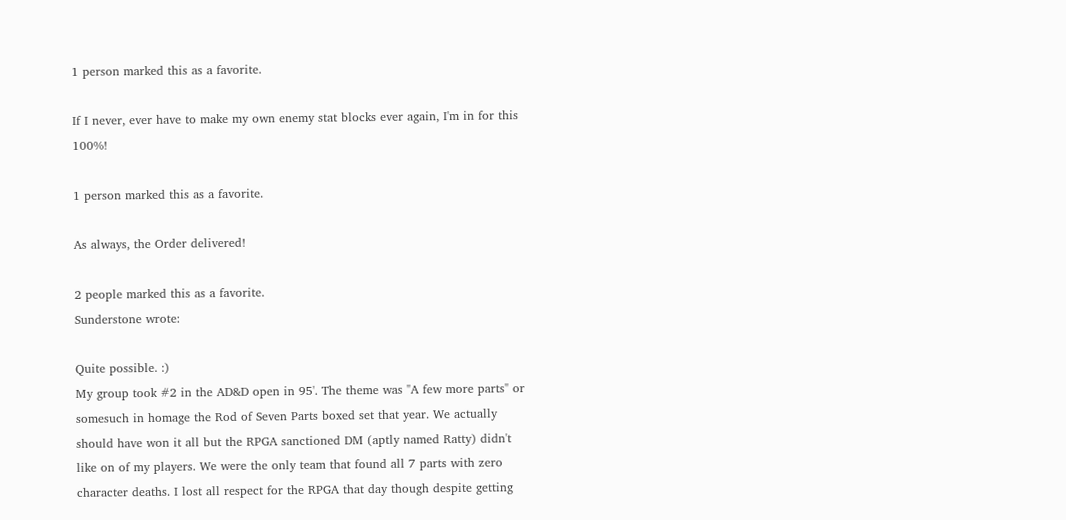1 person marked this as a favorite.

If I never, ever have to make my own enemy stat blocks ever again, I'm in for this 100%!

1 person marked this as a favorite.

As always, the Order delivered!

2 people marked this as a favorite.
Sunderstone wrote:

Quite possible. :)
My group took #2 in the AD&D open in 95'. The theme was "A few more parts" or somesuch in homage the Rod of Seven Parts boxed set that year. We actually should have won it all but the RPGA sanctioned DM (aptly named Ratty) didn't like on of my players. We were the only team that found all 7 parts with zero character deaths. I lost all respect for the RPGA that day though despite getting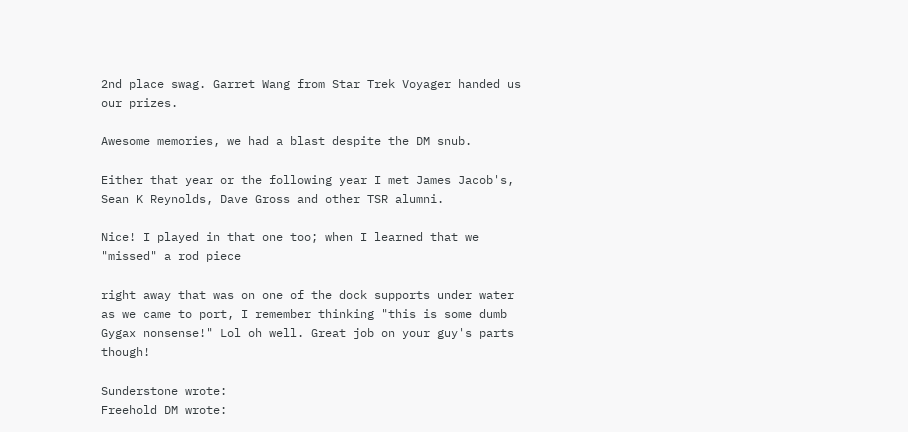2nd place swag. Garret Wang from Star Trek Voyager handed us our prizes.

Awesome memories, we had a blast despite the DM snub.

Either that year or the following year I met James Jacob's, Sean K Reynolds, Dave Gross and other TSR alumni.

Nice! I played in that one too; when I learned that we "missed" a rod piece

right away that was on one of the dock supports under water as we came to port, I remember thinking "this is some dumb Gygax nonsense!" Lol oh well. Great job on your guy's parts though!

Sunderstone wrote:
Freehold DM wrote: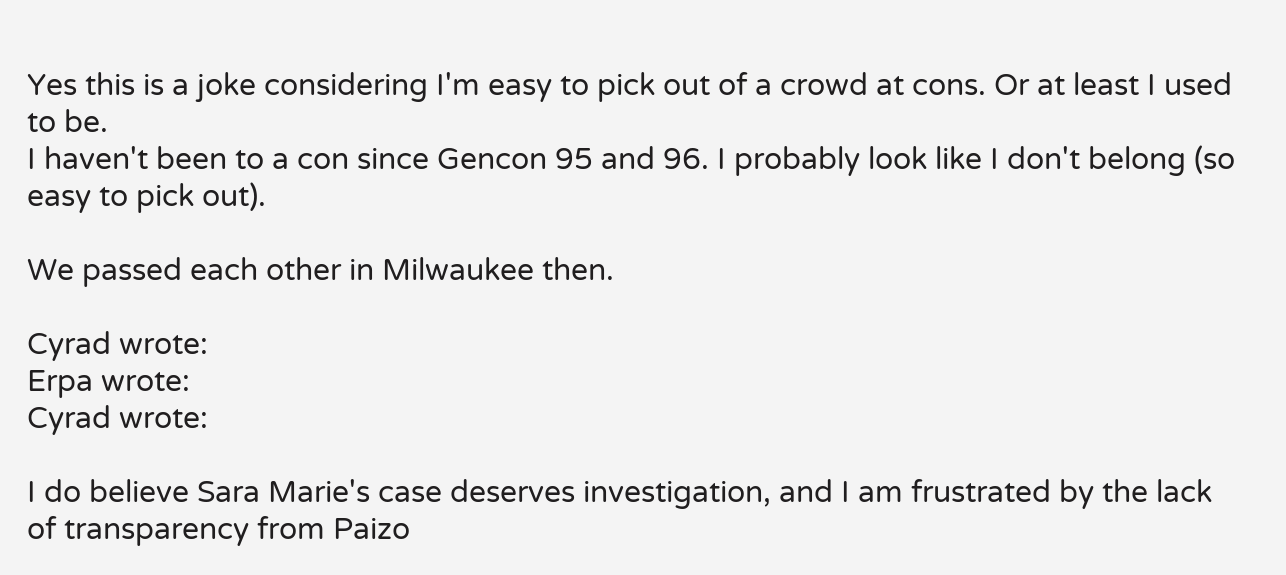Yes this is a joke considering I'm easy to pick out of a crowd at cons. Or at least I used to be.
I haven't been to a con since Gencon 95 and 96. I probably look like I don't belong (so easy to pick out).

We passed each other in Milwaukee then.

Cyrad wrote:
Erpa wrote:
Cyrad wrote:

I do believe Sara Marie's case deserves investigation, and I am frustrated by the lack of transparency from Paizo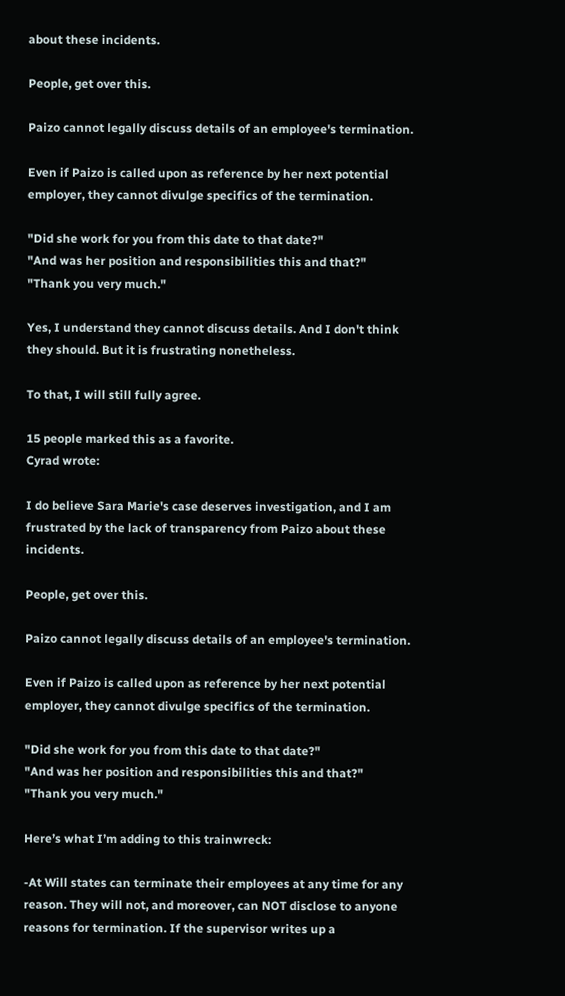about these incidents.

People, get over this.

Paizo cannot legally discuss details of an employee's termination.

Even if Paizo is called upon as reference by her next potential employer, they cannot divulge specifics of the termination.

"Did she work for you from this date to that date?"
"And was her position and responsibilities this and that?"
"Thank you very much."

Yes, I understand they cannot discuss details. And I don't think they should. But it is frustrating nonetheless.

To that, I will still fully agree.

15 people marked this as a favorite.
Cyrad wrote:

I do believe Sara Marie's case deserves investigation, and I am frustrated by the lack of transparency from Paizo about these incidents.

People, get over this.

Paizo cannot legally discuss details of an employee's termination.

Even if Paizo is called upon as reference by her next potential employer, they cannot divulge specifics of the termination.

"Did she work for you from this date to that date?"
"And was her position and responsibilities this and that?"
"Thank you very much."

Here’s what I’m adding to this trainwreck:

-At Will states can terminate their employees at any time for any reason. They will not, and moreover, can NOT disclose to anyone reasons for termination. If the supervisor writes up a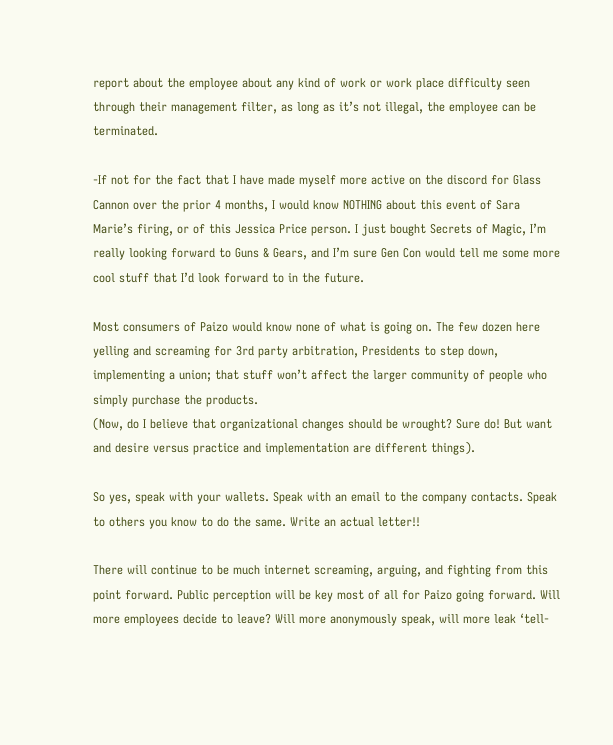report about the employee about any kind of work or work place difficulty seen through their management filter, as long as it’s not illegal, the employee can be terminated.

-If not for the fact that I have made myself more active on the discord for Glass Cannon over the prior 4 months, I would know NOTHING about this event of Sara Marie’s firing, or of this Jessica Price person. I just bought Secrets of Magic, I’m really looking forward to Guns & Gears, and I’m sure Gen Con would tell me some more cool stuff that I’d look forward to in the future.

Most consumers of Paizo would know none of what is going on. The few dozen here yelling and screaming for 3rd party arbitration, Presidents to step down, implementing a union; that stuff won’t affect the larger community of people who simply purchase the products.
(Now, do I believe that organizational changes should be wrought? Sure do! But want and desire versus practice and implementation are different things).

So yes, speak with your wallets. Speak with an email to the company contacts. Speak to others you know to do the same. Write an actual letter!!

There will continue to be much internet screaming, arguing, and fighting from this point forward. Public perception will be key most of all for Paizo going forward. Will more employees decide to leave? Will more anonymously speak, will more leak ‘tell-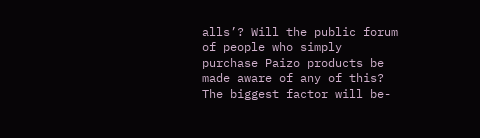alls’? Will the public forum of people who simply purchase Paizo products be made aware of any of this? The biggest factor will be-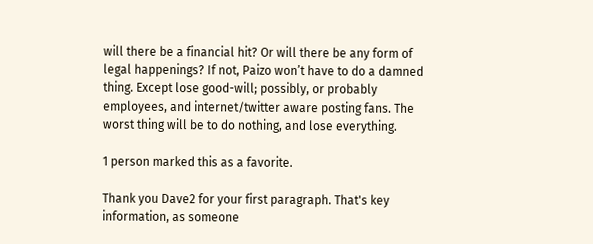will there be a financial hit? Or will there be any form of legal happenings? If not, Paizo won’t have to do a damned thing. Except lose good-will; possibly, or probably employees, and internet/twitter aware posting fans. The worst thing will be to do nothing, and lose everything.

1 person marked this as a favorite.

Thank you Dave2 for your first paragraph. That's key information, as someone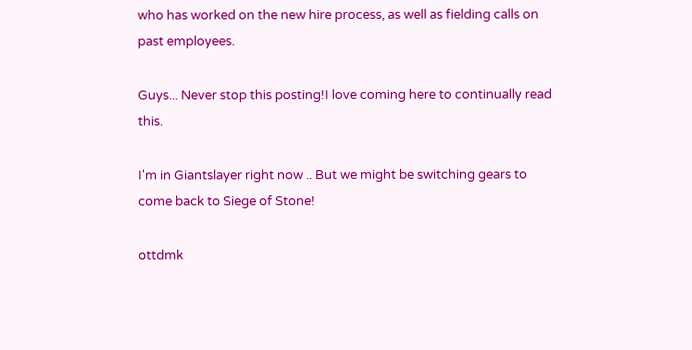who has worked on the new hire process, as well as fielding calls on past employees.

Guys... Never stop this posting!I love coming here to continually read this.

I'm in Giantslayer right now .. But we might be switching gears to come back to Siege of Stone!

ottdmk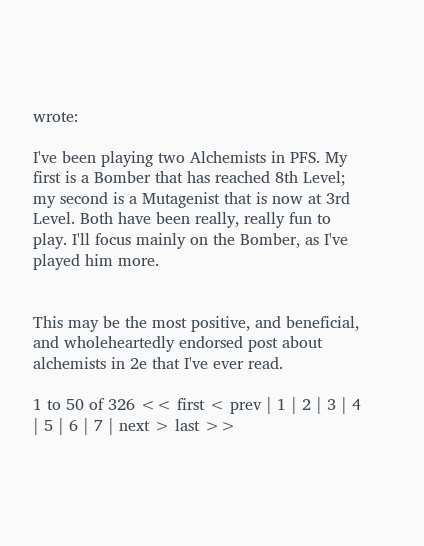wrote:

I've been playing two Alchemists in PFS. My first is a Bomber that has reached 8th Level; my second is a Mutagenist that is now at 3rd Level. Both have been really, really fun to play. I'll focus mainly on the Bomber, as I've played him more.


This may be the most positive, and beneficial, and wholeheartedly endorsed post about alchemists in 2e that I've ever read.

1 to 50 of 326 << first < prev | 1 | 2 | 3 | 4 | 5 | 6 | 7 | next > last >>